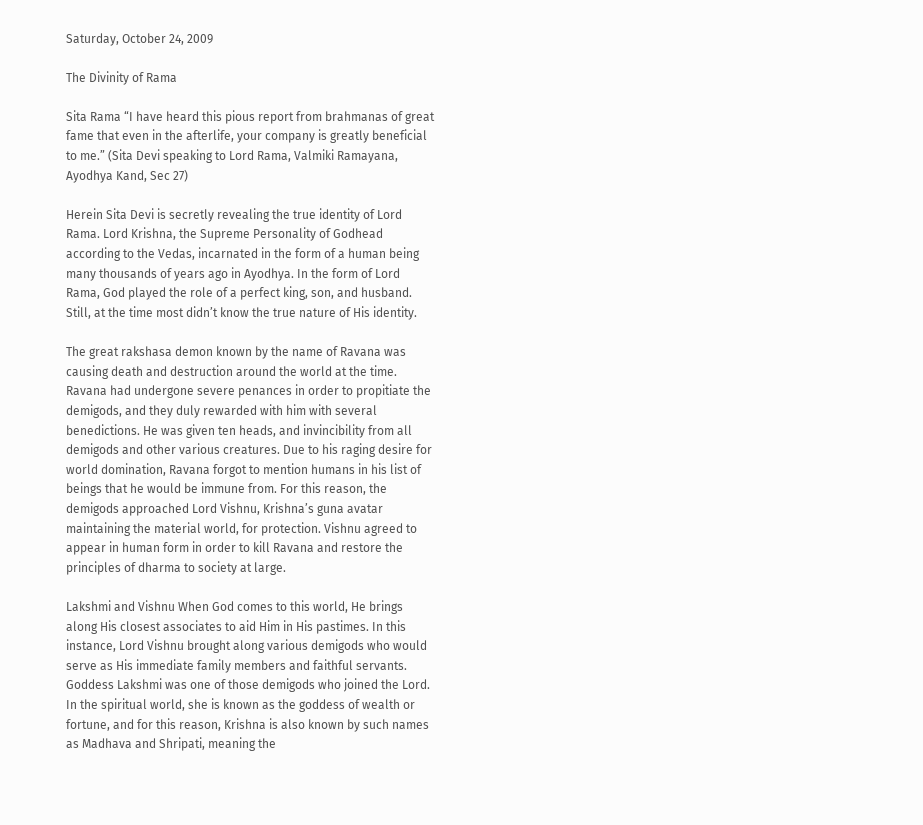Saturday, October 24, 2009

The Divinity of Rama

Sita Rama “I have heard this pious report from brahmanas of great fame that even in the afterlife, your company is greatly beneficial to me.” (Sita Devi speaking to Lord Rama, Valmiki Ramayana, Ayodhya Kand, Sec 27)

Herein Sita Devi is secretly revealing the true identity of Lord Rama. Lord Krishna, the Supreme Personality of Godhead according to the Vedas, incarnated in the form of a human being many thousands of years ago in Ayodhya. In the form of Lord Rama, God played the role of a perfect king, son, and husband. Still, at the time most didn’t know the true nature of His identity.

The great rakshasa demon known by the name of Ravana was causing death and destruction around the world at the time. Ravana had undergone severe penances in order to propitiate the demigods, and they duly rewarded with him with several benedictions. He was given ten heads, and invincibility from all demigods and other various creatures. Due to his raging desire for world domination, Ravana forgot to mention humans in his list of beings that he would be immune from. For this reason, the demigods approached Lord Vishnu, Krishna’s guna avatar maintaining the material world, for protection. Vishnu agreed to appear in human form in order to kill Ravana and restore the principles of dharma to society at large.

Lakshmi and Vishnu When God comes to this world, He brings along His closest associates to aid Him in His pastimes. In this instance, Lord Vishnu brought along various demigods who would serve as His immediate family members and faithful servants. Goddess Lakshmi was one of those demigods who joined the Lord. In the spiritual world, she is known as the goddess of wealth or fortune, and for this reason, Krishna is also known by such names as Madhava and Shripati, meaning the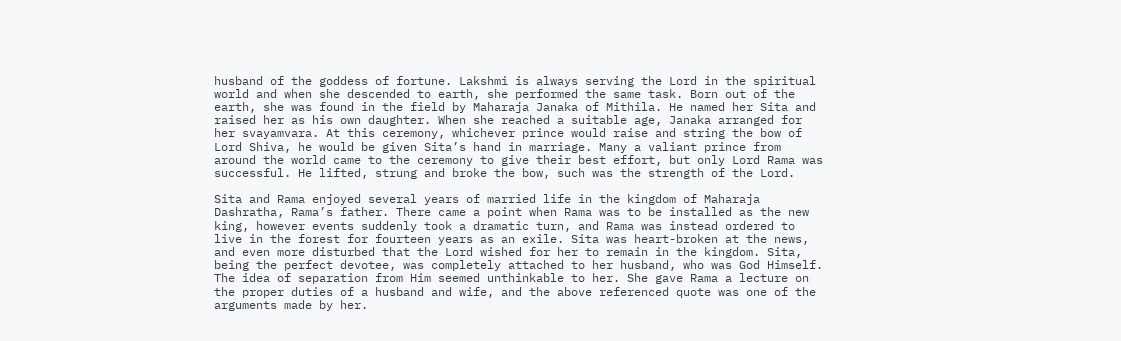husband of the goddess of fortune. Lakshmi is always serving the Lord in the spiritual world and when she descended to earth, she performed the same task. Born out of the earth, she was found in the field by Maharaja Janaka of Mithila. He named her Sita and raised her as his own daughter. When she reached a suitable age, Janaka arranged for her svayamvara. At this ceremony, whichever prince would raise and string the bow of Lord Shiva, he would be given Sita’s hand in marriage. Many a valiant prince from around the world came to the ceremony to give their best effort, but only Lord Rama was successful. He lifted, strung and broke the bow, such was the strength of the Lord.

Sita and Rama enjoyed several years of married life in the kingdom of Maharaja Dashratha, Rama’s father. There came a point when Rama was to be installed as the new king, however events suddenly took a dramatic turn, and Rama was instead ordered to live in the forest for fourteen years as an exile. Sita was heart-broken at the news, and even more disturbed that the Lord wished for her to remain in the kingdom. Sita, being the perfect devotee, was completely attached to her husband, who was God Himself. The idea of separation from Him seemed unthinkable to her. She gave Rama a lecture on the proper duties of a husband and wife, and the above referenced quote was one of the arguments made by her.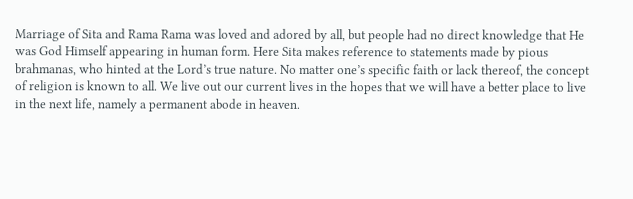Marriage of Sita and Rama Rama was loved and adored by all, but people had no direct knowledge that He was God Himself appearing in human form. Here Sita makes reference to statements made by pious brahmanas, who hinted at the Lord’s true nature. No matter one’s specific faith or lack thereof, the concept of religion is known to all. We live out our current lives in the hopes that we will have a better place to live in the next life, namely a permanent abode in heaven.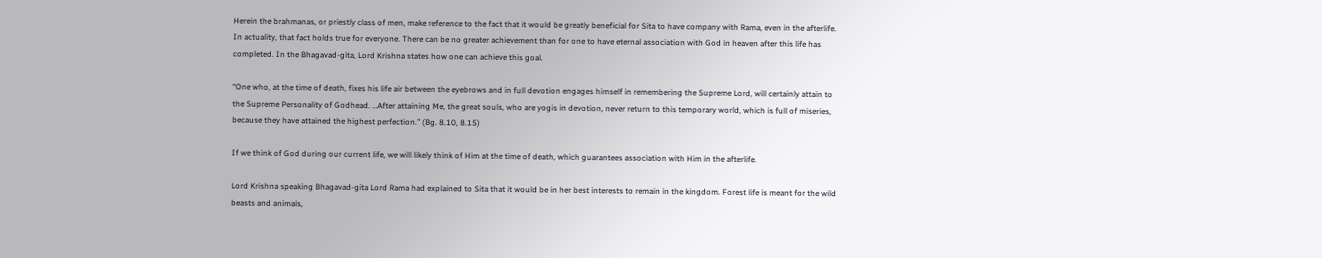Herein the brahmanas, or priestly class of men, make reference to the fact that it would be greatly beneficial for Sita to have company with Rama, even in the afterlife. In actuality, that fact holds true for everyone. There can be no greater achievement than for one to have eternal association with God in heaven after this life has completed. In the Bhagavad-gita, Lord Krishna states how one can achieve this goal.

“One who, at the time of death, fixes his life air between the eyebrows and in full devotion engages himself in remembering the Supreme Lord, will certainly attain to the Supreme Personality of Godhead. …After attaining Me, the great souls, who are yogis in devotion, never return to this temporary world, which is full of miseries, because they have attained the highest perfection.” (Bg. 8.10, 8.15)

If we think of God during our current life, we will likely think of Him at the time of death, which guarantees association with Him in the afterlife.

Lord Krishna speaking Bhagavad-gita Lord Rama had explained to Sita that it would be in her best interests to remain in the kingdom. Forest life is meant for the wild beasts and animals,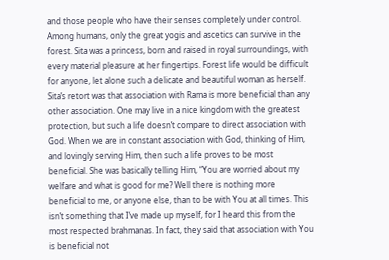and those people who have their senses completely under control. Among humans, only the great yogis and ascetics can survive in the forest. Sita was a princess, born and raised in royal surroundings, with every material pleasure at her fingertips. Forest life would be difficult for anyone, let alone such a delicate and beautiful woman as herself. Sita’s retort was that association with Rama is more beneficial than any other association. One may live in a nice kingdom with the greatest protection, but such a life doesn’t compare to direct association with God. When we are in constant association with God, thinking of Him, and lovingly serving Him, then such a life proves to be most beneficial. She was basically telling Him, “You are worried about my welfare and what is good for me? Well there is nothing more beneficial to me, or anyone else, than to be with You at all times. This isn’t something that I’ve made up myself, for I heard this from the most respected brahmanas. In fact, they said that association with You is beneficial not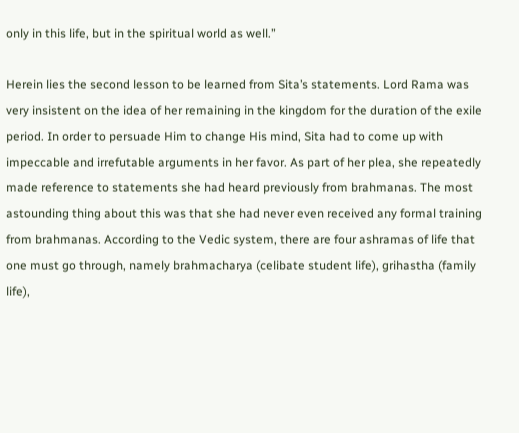only in this life, but in the spiritual world as well.”

Herein lies the second lesson to be learned from Sita’s statements. Lord Rama was very insistent on the idea of her remaining in the kingdom for the duration of the exile period. In order to persuade Him to change His mind, Sita had to come up with impeccable and irrefutable arguments in her favor. As part of her plea, she repeatedly made reference to statements she had heard previously from brahmanas. The most astounding thing about this was that she had never even received any formal training from brahmanas. According to the Vedic system, there are four ashramas of life that one must go through, namely brahmacharya (celibate student life), grihastha (family life),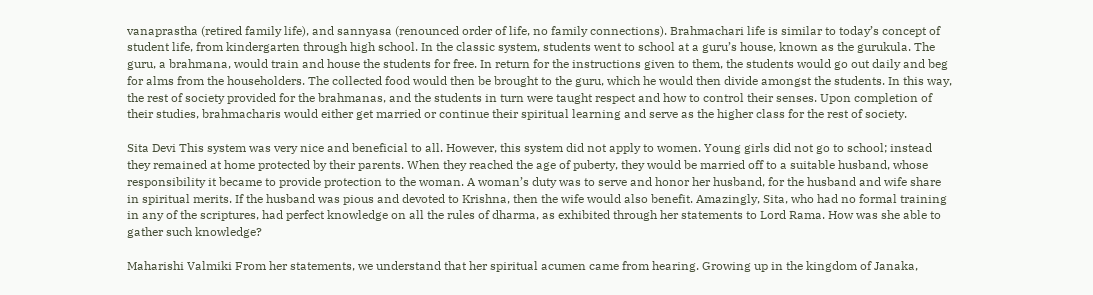vanaprastha (retired family life), and sannyasa (renounced order of life, no family connections). Brahmachari life is similar to today’s concept of student life, from kindergarten through high school. In the classic system, students went to school at a guru’s house, known as the gurukula. The guru, a brahmana, would train and house the students for free. In return for the instructions given to them, the students would go out daily and beg for alms from the householders. The collected food would then be brought to the guru, which he would then divide amongst the students. In this way, the rest of society provided for the brahmanas, and the students in turn were taught respect and how to control their senses. Upon completion of their studies, brahmacharis would either get married or continue their spiritual learning and serve as the higher class for the rest of society.

Sita Devi This system was very nice and beneficial to all. However, this system did not apply to women. Young girls did not go to school; instead they remained at home protected by their parents. When they reached the age of puberty, they would be married off to a suitable husband, whose responsibility it became to provide protection to the woman. A woman’s duty was to serve and honor her husband, for the husband and wife share in spiritual merits. If the husband was pious and devoted to Krishna, then the wife would also benefit. Amazingly, Sita, who had no formal training in any of the scriptures, had perfect knowledge on all the rules of dharma, as exhibited through her statements to Lord Rama. How was she able to gather such knowledge?

Maharishi Valmiki From her statements, we understand that her spiritual acumen came from hearing. Growing up in the kingdom of Janaka,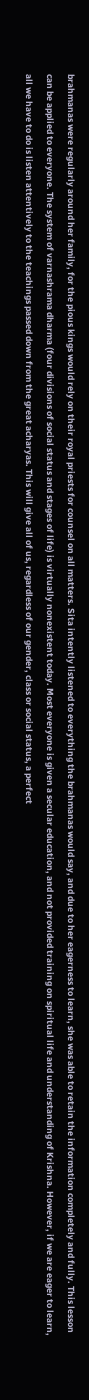brahmanas were regularly around her family, for the pious kings would rely on their royal priests for counsel on all matters. Sita intently listened to everything the brahmanas would say, and due to her eagerness to learn, she was able to retain the information completely and fully. This lesson can be applied to everyone. The system of varnashrama dharma (four divisions of social status and stages of life) is virtually nonexistent today. Most everyone is given a secular education, and not provided training on spiritual life and understanding of Krishna. However, if we are eager to learn, all we have to do is listen attentively to the teachings passed down from the great acharyas. This will give all of us, regardless of our gender, class or social status, a perfect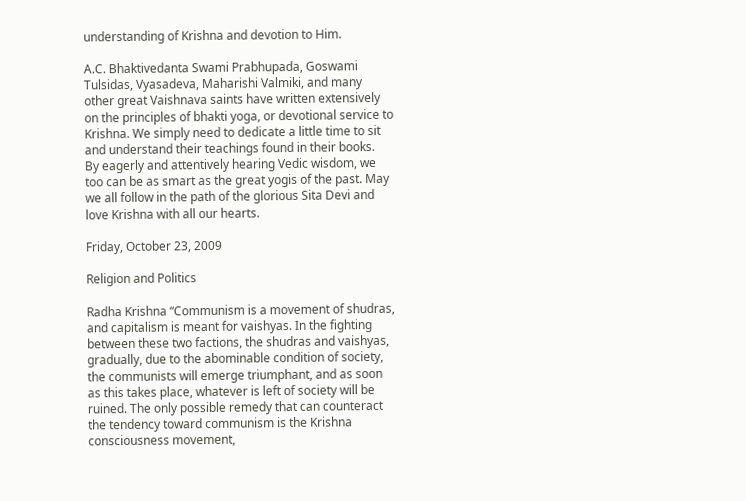understanding of Krishna and devotion to Him.

A.C. Bhaktivedanta Swami Prabhupada, Goswami Tulsidas, Vyasadeva, Maharishi Valmiki, and many other great Vaishnava saints have written extensively on the principles of bhakti yoga, or devotional service to Krishna. We simply need to dedicate a little time to sit and understand their teachings found in their books.  By eagerly and attentively hearing Vedic wisdom, we too can be as smart as the great yogis of the past. May we all follow in the path of the glorious Sita Devi and love Krishna with all our hearts.

Friday, October 23, 2009

Religion and Politics

Radha Krishna “Communism is a movement of shudras, and capitalism is meant for vaishyas. In the fighting between these two factions, the shudras and vaishyas, gradually, due to the abominable condition of society, the communists will emerge triumphant, and as soon as this takes place, whatever is left of society will be ruined. The only possible remedy that can counteract the tendency toward communism is the Krishna consciousness movement,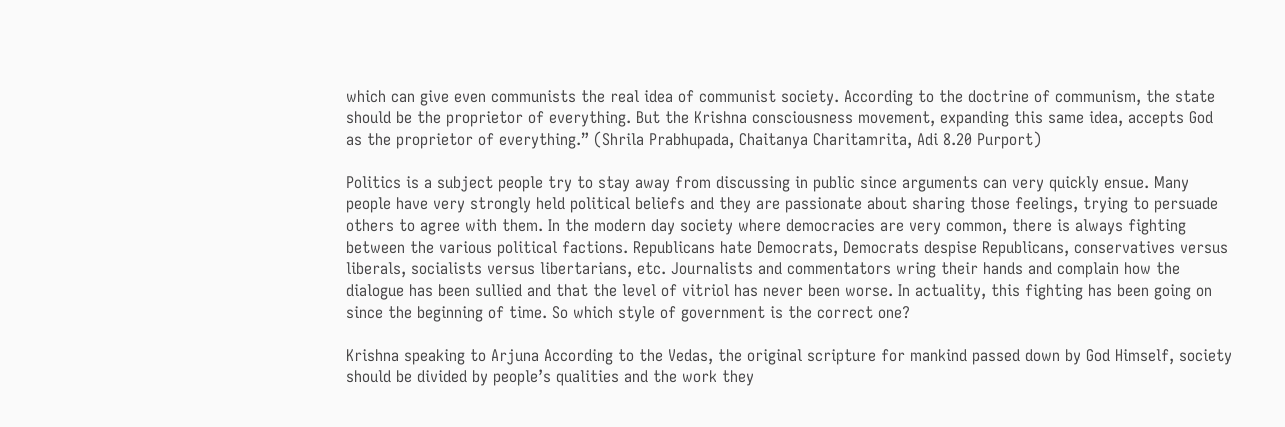which can give even communists the real idea of communist society. According to the doctrine of communism, the state should be the proprietor of everything. But the Krishna consciousness movement, expanding this same idea, accepts God as the proprietor of everything.” (Shrila Prabhupada, Chaitanya Charitamrita, Adi 8.20 Purport)

Politics is a subject people try to stay away from discussing in public since arguments can very quickly ensue. Many people have very strongly held political beliefs and they are passionate about sharing those feelings, trying to persuade others to agree with them. In the modern day society where democracies are very common, there is always fighting between the various political factions. Republicans hate Democrats, Democrats despise Republicans, conservatives versus liberals, socialists versus libertarians, etc. Journalists and commentators wring their hands and complain how the dialogue has been sullied and that the level of vitriol has never been worse. In actuality, this fighting has been going on since the beginning of time. So which style of government is the correct one?

Krishna speaking to Arjuna According to the Vedas, the original scripture for mankind passed down by God Himself, society should be divided by people’s qualities and the work they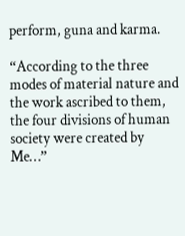perform, guna and karma.

“According to the three modes of material nature and the work ascribed to them, the four divisions of human society were created by Me…”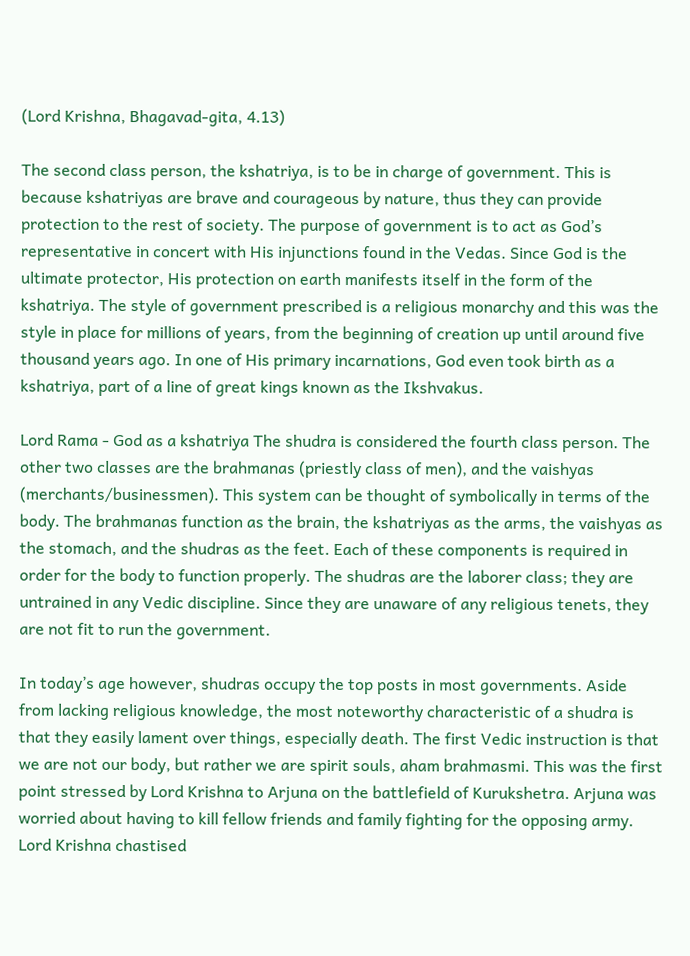(Lord Krishna, Bhagavad-gita, 4.13)

The second class person, the kshatriya, is to be in charge of government. This is because kshatriyas are brave and courageous by nature, thus they can provide protection to the rest of society. The purpose of government is to act as God’s representative in concert with His injunctions found in the Vedas. Since God is the ultimate protector, His protection on earth manifests itself in the form of the kshatriya. The style of government prescribed is a religious monarchy and this was the style in place for millions of years, from the beginning of creation up until around five thousand years ago. In one of His primary incarnations, God even took birth as a kshatriya, part of a line of great kings known as the Ikshvakus.

Lord Rama - God as a kshatriya The shudra is considered the fourth class person. The other two classes are the brahmanas (priestly class of men), and the vaishyas (merchants/businessmen). This system can be thought of symbolically in terms of the body. The brahmanas function as the brain, the kshatriyas as the arms, the vaishyas as the stomach, and the shudras as the feet. Each of these components is required in order for the body to function properly. The shudras are the laborer class; they are untrained in any Vedic discipline. Since they are unaware of any religious tenets, they are not fit to run the government.

In today’s age however, shudras occupy the top posts in most governments. Aside from lacking religious knowledge, the most noteworthy characteristic of a shudra is that they easily lament over things, especially death. The first Vedic instruction is that we are not our body, but rather we are spirit souls, aham brahmasmi. This was the first point stressed by Lord Krishna to Arjuna on the battlefield of Kurukshetra. Arjuna was worried about having to kill fellow friends and family fighting for the opposing army. Lord Krishna chastised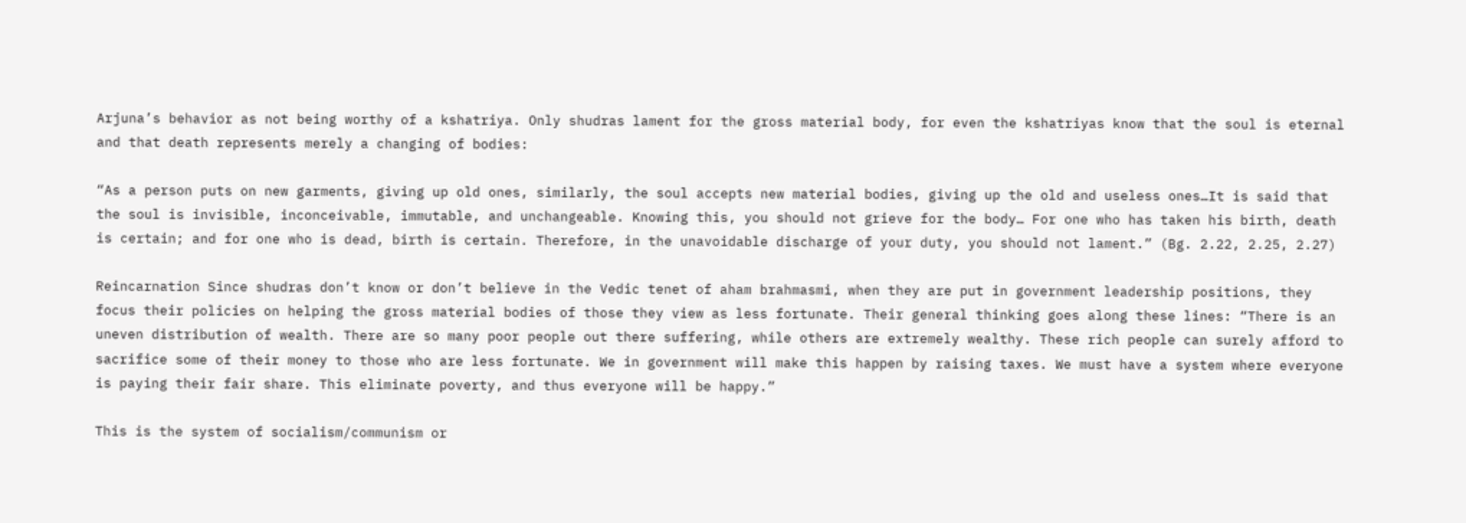Arjuna’s behavior as not being worthy of a kshatriya. Only shudras lament for the gross material body, for even the kshatriyas know that the soul is eternal and that death represents merely a changing of bodies:

“As a person puts on new garments, giving up old ones, similarly, the soul accepts new material bodies, giving up the old and useless ones…It is said that the soul is invisible, inconceivable, immutable, and unchangeable. Knowing this, you should not grieve for the body… For one who has taken his birth, death is certain; and for one who is dead, birth is certain. Therefore, in the unavoidable discharge of your duty, you should not lament.” (Bg. 2.22, 2.25, 2.27)

Reincarnation Since shudras don’t know or don’t believe in the Vedic tenet of aham brahmasmi, when they are put in government leadership positions, they focus their policies on helping the gross material bodies of those they view as less fortunate. Their general thinking goes along these lines: “There is an uneven distribution of wealth. There are so many poor people out there suffering, while others are extremely wealthy. These rich people can surely afford to sacrifice some of their money to those who are less fortunate. We in government will make this happen by raising taxes. We must have a system where everyone is paying their fair share. This eliminate poverty, and thus everyone will be happy.”

This is the system of socialism/communism or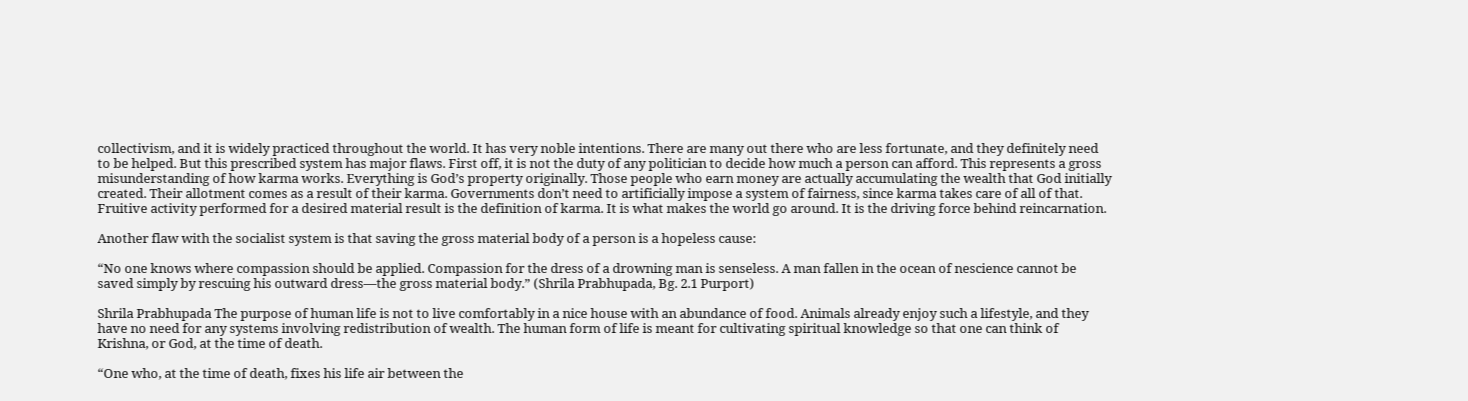collectivism, and it is widely practiced throughout the world. It has very noble intentions. There are many out there who are less fortunate, and they definitely need to be helped. But this prescribed system has major flaws. First off, it is not the duty of any politician to decide how much a person can afford. This represents a gross misunderstanding of how karma works. Everything is God’s property originally. Those people who earn money are actually accumulating the wealth that God initially created. Their allotment comes as a result of their karma. Governments don’t need to artificially impose a system of fairness, since karma takes care of all of that. Fruitive activity performed for a desired material result is the definition of karma. It is what makes the world go around. It is the driving force behind reincarnation.

Another flaw with the socialist system is that saving the gross material body of a person is a hopeless cause:

“No one knows where compassion should be applied. Compassion for the dress of a drowning man is senseless. A man fallen in the ocean of nescience cannot be saved simply by rescuing his outward dress—the gross material body.” (Shrila Prabhupada, Bg. 2.1 Purport)

Shrila Prabhupada The purpose of human life is not to live comfortably in a nice house with an abundance of food. Animals already enjoy such a lifestyle, and they have no need for any systems involving redistribution of wealth. The human form of life is meant for cultivating spiritual knowledge so that one can think of Krishna, or God, at the time of death.

“One who, at the time of death, fixes his life air between the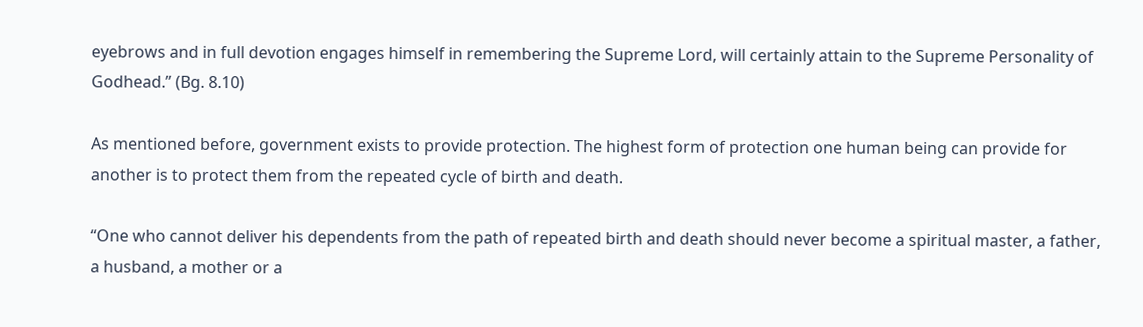eyebrows and in full devotion engages himself in remembering the Supreme Lord, will certainly attain to the Supreme Personality of Godhead.” (Bg. 8.10)

As mentioned before, government exists to provide protection. The highest form of protection one human being can provide for another is to protect them from the repeated cycle of birth and death.

“One who cannot deliver his dependents from the path of repeated birth and death should never become a spiritual master, a father, a husband, a mother or a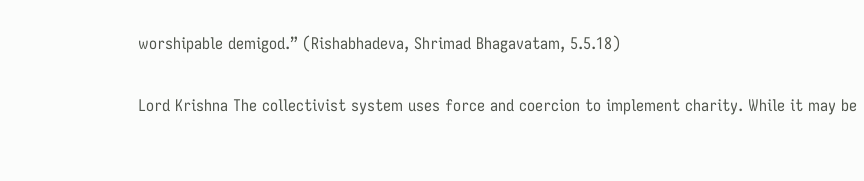worshipable demigod.” (Rishabhadeva, Shrimad Bhagavatam, 5.5.18)

Lord Krishna The collectivist system uses force and coercion to implement charity. While it may be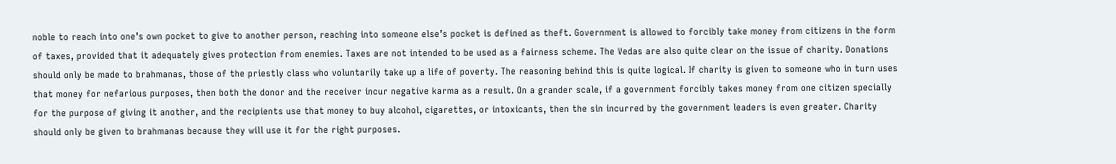noble to reach into one’s own pocket to give to another person, reaching into someone else’s pocket is defined as theft. Government is allowed to forcibly take money from citizens in the form of taxes, provided that it adequately gives protection from enemies. Taxes are not intended to be used as a fairness scheme. The Vedas are also quite clear on the issue of charity. Donations should only be made to brahmanas, those of the priestly class who voluntarily take up a life of poverty. The reasoning behind this is quite logical. If charity is given to someone who in turn uses that money for nefarious purposes, then both the donor and the receiver incur negative karma as a result. On a grander scale, if a government forcibly takes money from one citizen specially for the purpose of giving it another, and the recipients use that money to buy alcohol, cigarettes, or intoxicants, then the sin incurred by the government leaders is even greater. Charity should only be given to brahmanas because they will use it for the right purposes.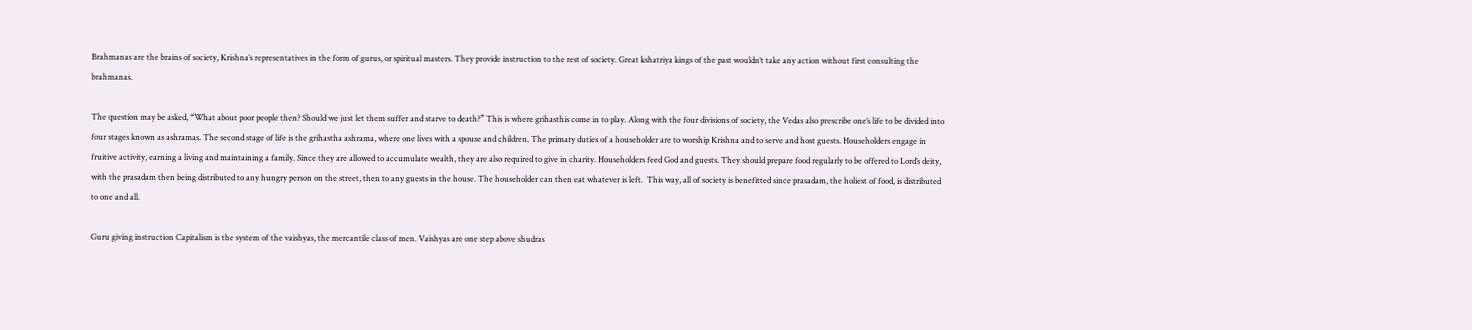Brahmanas are the brains of society, Krishna’s representatives in the form of gurus, or spiritual masters. They provide instruction to the rest of society. Great kshatriya kings of the past wouldn’t take any action without first consulting the brahmanas.

The question may be asked, “What about poor people then? Should we just let them suffer and starve to death?” This is where grihasthis come in to play. Along with the four divisions of society, the Vedas also prescribe one’s life to be divided into four stages known as ashramas. The second stage of life is the grihastha ashrama, where one lives with a spouse and children. The primary duties of a householder are to worship Krishna and to serve and host guests. Householders engage in fruitive activity, earning a living and maintaining a family. Since they are allowed to accumulate wealth, they are also required to give in charity. Householders feed God and guests. They should prepare food regularly to be offered to Lord’s deity, with the prasadam then being distributed to any hungry person on the street, then to any guests in the house. The householder can then eat whatever is left.  This way, all of society is benefitted since prasadam, the holiest of food, is distributed to one and all.

Guru giving instruction Capitalism is the system of the vaishyas, the mercantile class of men. Vaishyas are one step above shudras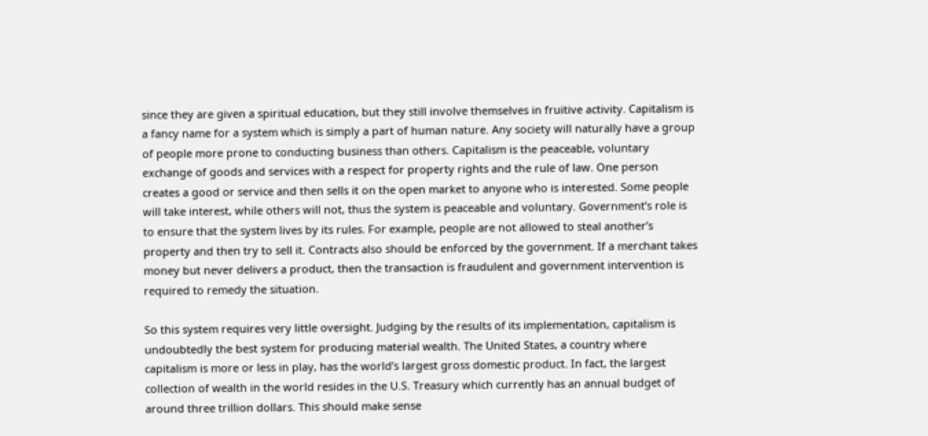since they are given a spiritual education, but they still involve themselves in fruitive activity. Capitalism is a fancy name for a system which is simply a part of human nature. Any society will naturally have a group of people more prone to conducting business than others. Capitalism is the peaceable, voluntary exchange of goods and services with a respect for property rights and the rule of law. One person creates a good or service and then sells it on the open market to anyone who is interested. Some people will take interest, while others will not, thus the system is peaceable and voluntary. Government’s role is to ensure that the system lives by its rules. For example, people are not allowed to steal another’s property and then try to sell it. Contracts also should be enforced by the government. If a merchant takes money but never delivers a product, then the transaction is fraudulent and government intervention is required to remedy the situation.

So this system requires very little oversight. Judging by the results of its implementation, capitalism is undoubtedly the best system for producing material wealth. The United States, a country where capitalism is more or less in play, has the world’s largest gross domestic product. In fact, the largest collection of wealth in the world resides in the U.S. Treasury which currently has an annual budget of around three trillion dollars. This should make sense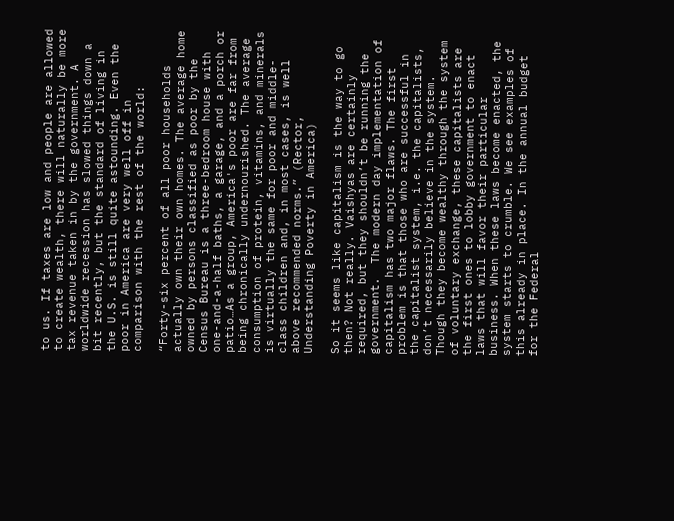to us. If taxes are low and people are allowed to create wealth, there will naturally be more tax revenue taken in by the government. A worldwide recession has slowed things down a bit recently, but the standard of living in the U.S. is still quite astounding. Even the poor in America are very well off in comparison with the rest of the world:

“Forty-six percent of all poor households actually own their own homes. The average home owned by persons classified as poor by the Census Bureau is a three-bedroom house with one-and-a-half baths, a garage, and a porch or patio…As a group, America's poor are far from being chronically undernourished. The average consumption of protein, vitamins, and minerals is virtually the same for poor and middle-class children and, in most cases, is well above recommended norms.” (Rector, Understanding Poverty in America)

So it seems like capitalism is the way to go then? Not really. Vaishyas are certainly required, but they shouldn’t be running the government.  The modern day implementation of capitalism has two major flaws. The first problem is that those who are successful in the capitalist system, i.e. the capitalists, don’t necessarily believe in the system. Though they become wealthy through the system of voluntary exchange, these capitalists are the first ones to lobby government to enact laws that will favor their particular business. When these laws become enacted, the system starts to crumble. We see examples of this already in place. In the annual budget for the Federal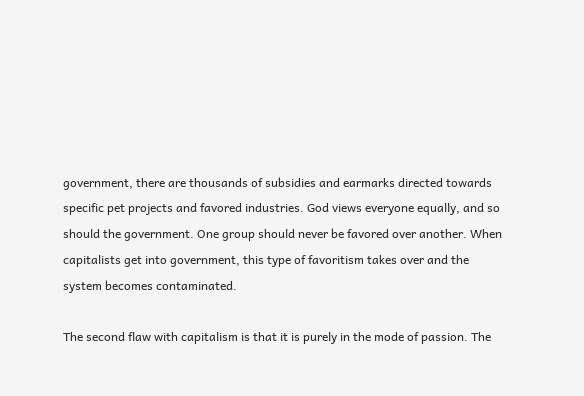government, there are thousands of subsidies and earmarks directed towards specific pet projects and favored industries. God views everyone equally, and so should the government. One group should never be favored over another. When capitalists get into government, this type of favoritism takes over and the system becomes contaminated.

The second flaw with capitalism is that it is purely in the mode of passion. The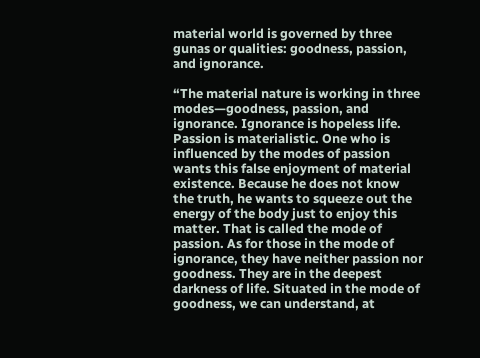material world is governed by three gunas or qualities: goodness, passion, and ignorance.

“The material nature is working in three modes—goodness, passion, and ignorance. Ignorance is hopeless life. Passion is materialistic. One who is influenced by the modes of passion wants this false enjoyment of material existence. Because he does not know the truth, he wants to squeeze out the energy of the body just to enjoy this matter. That is called the mode of passion. As for those in the mode of ignorance, they have neither passion nor goodness. They are in the deepest darkness of life. Situated in the mode of goodness, we can understand, at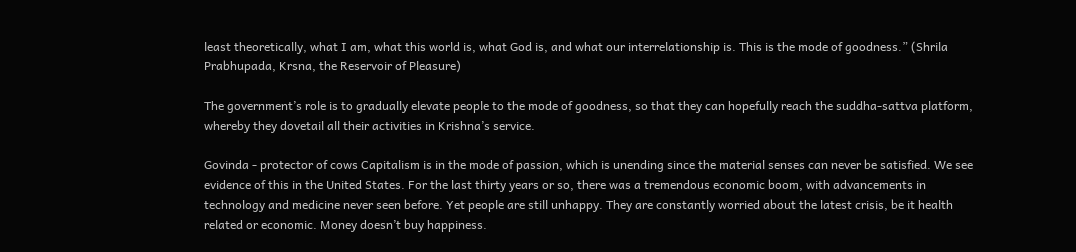least theoretically, what I am, what this world is, what God is, and what our interrelationship is. This is the mode of goodness.” (Shrila Prabhupada, Krsna, the Reservoir of Pleasure)

The government’s role is to gradually elevate people to the mode of goodness, so that they can hopefully reach the suddha-sattva platform, whereby they dovetail all their activities in Krishna’s service.

Govinda - protector of cows Capitalism is in the mode of passion, which is unending since the material senses can never be satisfied. We see evidence of this in the United States. For the last thirty years or so, there was a tremendous economic boom, with advancements in technology and medicine never seen before. Yet people are still unhappy. They are constantly worried about the latest crisis, be it health related or economic. Money doesn’t buy happiness.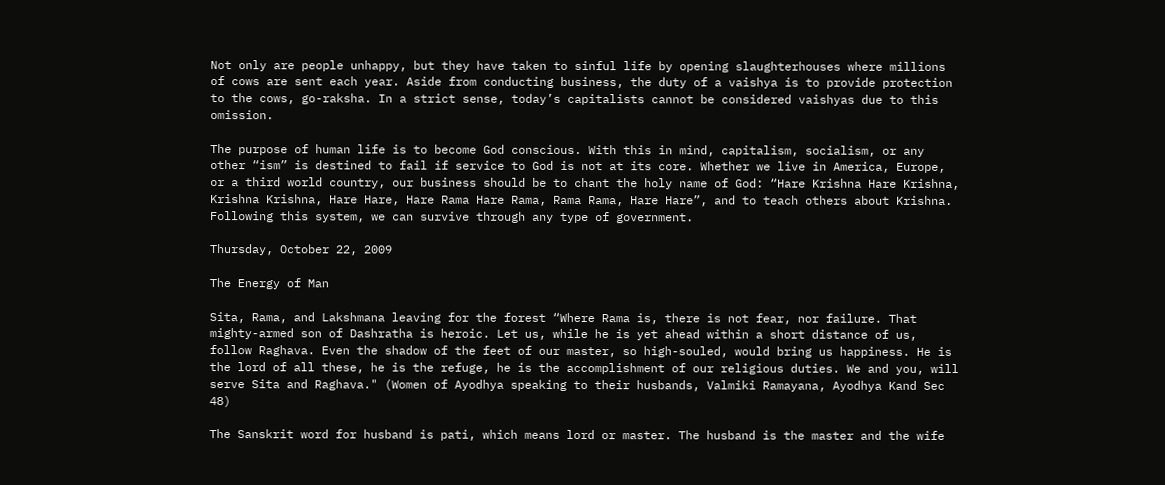Not only are people unhappy, but they have taken to sinful life by opening slaughterhouses where millions of cows are sent each year. Aside from conducting business, the duty of a vaishya is to provide protection to the cows, go-raksha. In a strict sense, today’s capitalists cannot be considered vaishyas due to this omission.

The purpose of human life is to become God conscious. With this in mind, capitalism, socialism, or any other “ism” is destined to fail if service to God is not at its core. Whether we live in America, Europe, or a third world country, our business should be to chant the holy name of God: “Hare Krishna Hare Krishna, Krishna Krishna, Hare Hare, Hare Rama Hare Rama, Rama Rama, Hare Hare”, and to teach others about Krishna.  Following this system, we can survive through any type of government.

Thursday, October 22, 2009

The Energy of Man

Sita, Rama, and Lakshmana leaving for the forest “Where Rama is, there is not fear, nor failure. That mighty-armed son of Dashratha is heroic. Let us, while he is yet ahead within a short distance of us, follow Raghava. Even the shadow of the feet of our master, so high-souled, would bring us happiness. He is the lord of all these, he is the refuge, he is the accomplishment of our religious duties. We and you, will serve Sita and Raghava." (Women of Ayodhya speaking to their husbands, Valmiki Ramayana, Ayodhya Kand Sec 48)

The Sanskrit word for husband is pati, which means lord or master. The husband is the master and the wife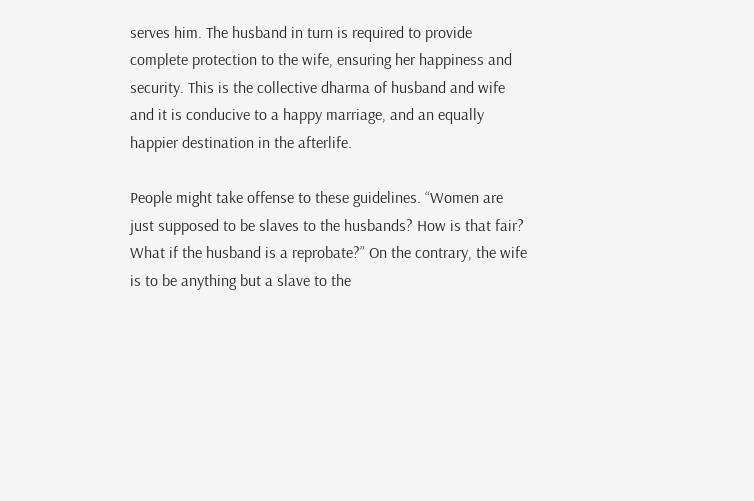serves him. The husband in turn is required to provide complete protection to the wife, ensuring her happiness and security. This is the collective dharma of husband and wife and it is conducive to a happy marriage, and an equally happier destination in the afterlife.

People might take offense to these guidelines. “Women are just supposed to be slaves to the husbands? How is that fair? What if the husband is a reprobate?” On the contrary, the wife is to be anything but a slave to the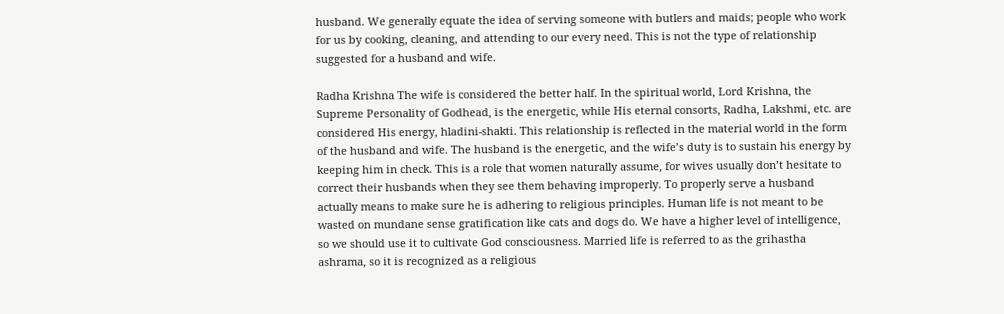husband. We generally equate the idea of serving someone with butlers and maids; people who work for us by cooking, cleaning, and attending to our every need. This is not the type of relationship suggested for a husband and wife.

Radha Krishna The wife is considered the better half. In the spiritual world, Lord Krishna, the Supreme Personality of Godhead, is the energetic, while His eternal consorts, Radha, Lakshmi, etc. are considered His energy, hladini-shakti. This relationship is reflected in the material world in the form of the husband and wife. The husband is the energetic, and the wife’s duty is to sustain his energy by keeping him in check. This is a role that women naturally assume, for wives usually don’t hesitate to correct their husbands when they see them behaving improperly. To properly serve a husband actually means to make sure he is adhering to religious principles. Human life is not meant to be wasted on mundane sense gratification like cats and dogs do. We have a higher level of intelligence, so we should use it to cultivate God consciousness. Married life is referred to as the grihastha ashrama, so it is recognized as a religious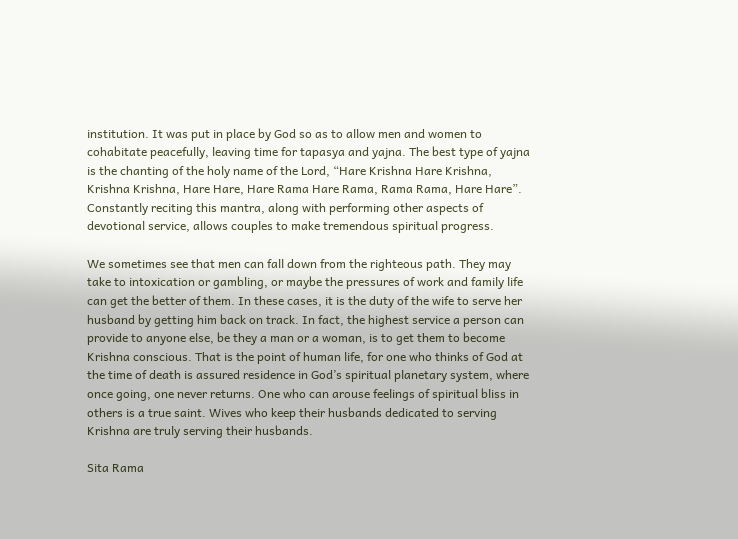institution. It was put in place by God so as to allow men and women to cohabitate peacefully, leaving time for tapasya and yajna. The best type of yajna is the chanting of the holy name of the Lord, “Hare Krishna Hare Krishna, Krishna Krishna, Hare Hare, Hare Rama Hare Rama, Rama Rama, Hare Hare”. Constantly reciting this mantra, along with performing other aspects of devotional service, allows couples to make tremendous spiritual progress.

We sometimes see that men can fall down from the righteous path. They may take to intoxication or gambling, or maybe the pressures of work and family life can get the better of them. In these cases, it is the duty of the wife to serve her husband by getting him back on track. In fact, the highest service a person can provide to anyone else, be they a man or a woman, is to get them to become Krishna conscious. That is the point of human life, for one who thinks of God at the time of death is assured residence in God’s spiritual planetary system, where once going, one never returns. One who can arouse feelings of spiritual bliss in others is a true saint. Wives who keep their husbands dedicated to serving Krishna are truly serving their husbands.

Sita Rama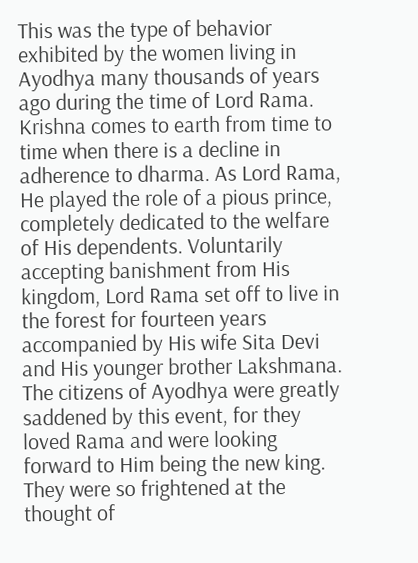This was the type of behavior exhibited by the women living in Ayodhya many thousands of years ago during the time of Lord Rama. Krishna comes to earth from time to time when there is a decline in adherence to dharma. As Lord Rama, He played the role of a pious prince, completely dedicated to the welfare of His dependents. Voluntarily accepting banishment from His kingdom, Lord Rama set off to live in the forest for fourteen years accompanied by His wife Sita Devi and His younger brother Lakshmana. The citizens of Ayodhya were greatly saddened by this event, for they loved Rama and were looking forward to Him being the new king. They were so frightened at the thought of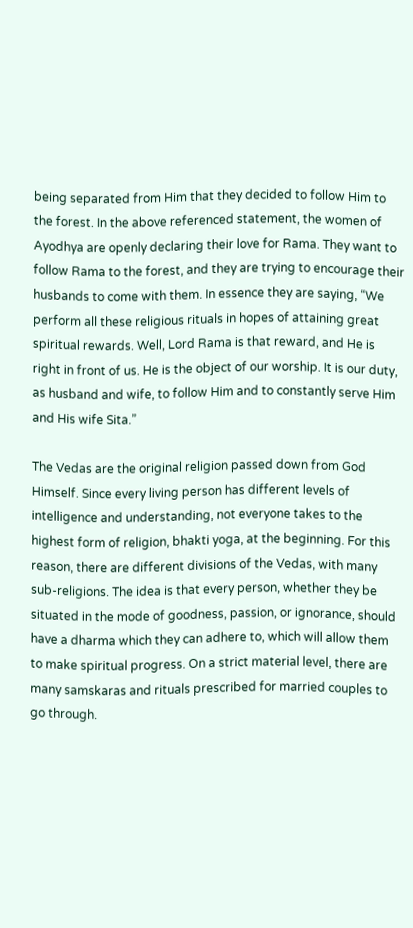being separated from Him that they decided to follow Him to the forest. In the above referenced statement, the women of Ayodhya are openly declaring their love for Rama. They want to follow Rama to the forest, and they are trying to encourage their husbands to come with them. In essence they are saying, “We perform all these religious rituals in hopes of attaining great spiritual rewards. Well, Lord Rama is that reward, and He is right in front of us. He is the object of our worship. It is our duty, as husband and wife, to follow Him and to constantly serve Him and His wife Sita.”

The Vedas are the original religion passed down from God Himself. Since every living person has different levels of intelligence and understanding, not everyone takes to the highest form of religion, bhakti yoga, at the beginning. For this reason, there are different divisions of the Vedas, with many sub-religions. The idea is that every person, whether they be situated in the mode of goodness, passion, or ignorance, should have a dharma which they can adhere to, which will allow them to make spiritual progress. On a strict material level, there are many samskaras and rituals prescribed for married couples to go through.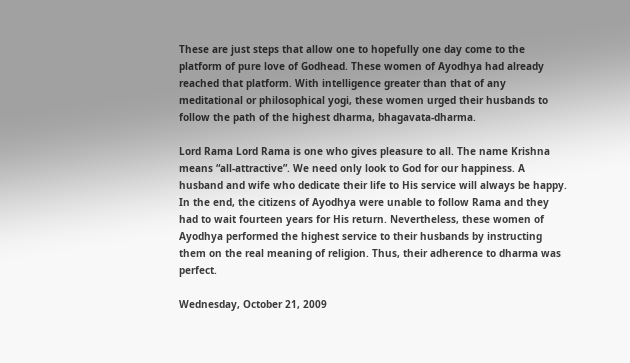These are just steps that allow one to hopefully one day come to the platform of pure love of Godhead. These women of Ayodhya had already reached that platform. With intelligence greater than that of any meditational or philosophical yogi, these women urged their husbands to follow the path of the highest dharma, bhagavata-dharma.

Lord Rama Lord Rama is one who gives pleasure to all. The name Krishna means “all-attractive”. We need only look to God for our happiness. A husband and wife who dedicate their life to His service will always be happy. In the end, the citizens of Ayodhya were unable to follow Rama and they had to wait fourteen years for His return. Nevertheless, these women of Ayodhya performed the highest service to their husbands by instructing them on the real meaning of religion. Thus, their adherence to dharma was perfect.

Wednesday, October 21, 2009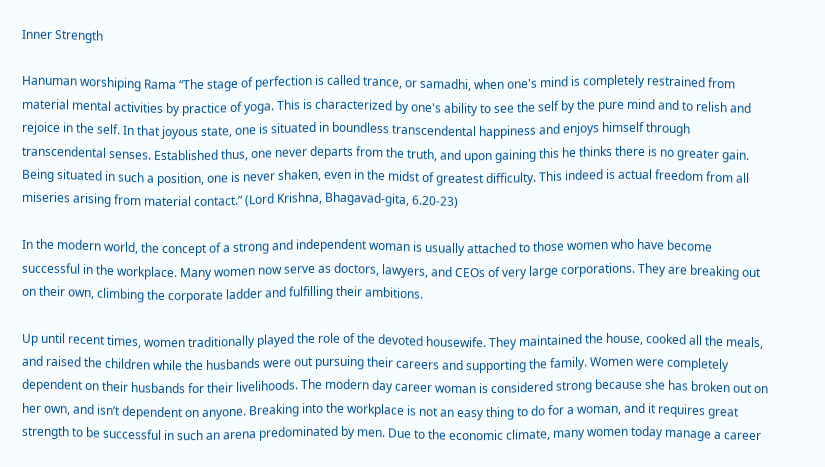Inner Strength

Hanuman worshiping Rama “The stage of perfection is called trance, or samadhi, when one's mind is completely restrained from material mental activities by practice of yoga. This is characterized by one's ability to see the self by the pure mind and to relish and rejoice in the self. In that joyous state, one is situated in boundless transcendental happiness and enjoys himself through transcendental senses. Established thus, one never departs from the truth, and upon gaining this he thinks there is no greater gain. Being situated in such a position, one is never shaken, even in the midst of greatest difficulty. This indeed is actual freedom from all miseries arising from material contact.” (Lord Krishna, Bhagavad-gita, 6.20-23)

In the modern world, the concept of a strong and independent woman is usually attached to those women who have become successful in the workplace. Many women now serve as doctors, lawyers, and CEOs of very large corporations. They are breaking out on their own, climbing the corporate ladder and fulfilling their ambitions.

Up until recent times, women traditionally played the role of the devoted housewife. They maintained the house, cooked all the meals, and raised the children while the husbands were out pursuing their careers and supporting the family. Women were completely dependent on their husbands for their livelihoods. The modern day career woman is considered strong because she has broken out on her own, and isn’t dependent on anyone. Breaking into the workplace is not an easy thing to do for a woman, and it requires great strength to be successful in such an arena predominated by men. Due to the economic climate, many women today manage a career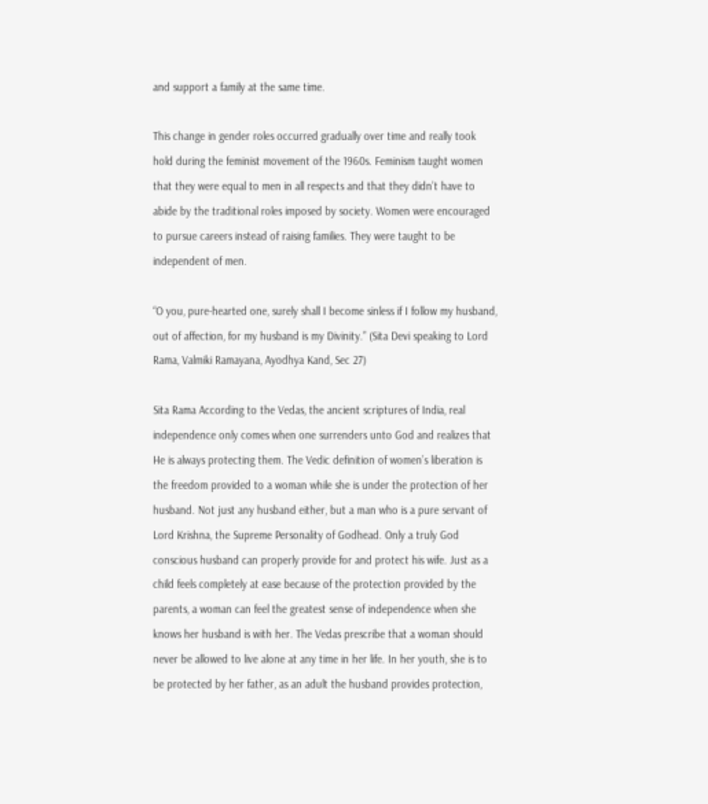and support a family at the same time.

This change in gender roles occurred gradually over time and really took hold during the feminist movement of the 1960s. Feminism taught women that they were equal to men in all respects and that they didn’t have to abide by the traditional roles imposed by society. Women were encouraged to pursue careers instead of raising families. They were taught to be independent of men.

“O you, pure-hearted one, surely shall I become sinless if I follow my husband, out of affection, for my husband is my Divinity.” (Sita Devi speaking to Lord Rama, Valmiki Ramayana, Ayodhya Kand, Sec 27)

Sita Rama According to the Vedas, the ancient scriptures of India, real independence only comes when one surrenders unto God and realizes that He is always protecting them. The Vedic definition of women’s liberation is the freedom provided to a woman while she is under the protection of her husband. Not just any husband either, but a man who is a pure servant of Lord Krishna, the Supreme Personality of Godhead. Only a truly God conscious husband can properly provide for and protect his wife. Just as a child feels completely at ease because of the protection provided by the parents, a woman can feel the greatest sense of independence when she knows her husband is with her. The Vedas prescribe that a woman should never be allowed to live alone at any time in her life. In her youth, she is to be protected by her father, as an adult the husband provides protection,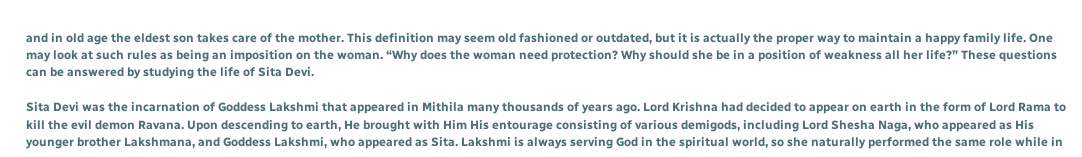and in old age the eldest son takes care of the mother. This definition may seem old fashioned or outdated, but it is actually the proper way to maintain a happy family life. One may look at such rules as being an imposition on the woman. “Why does the woman need protection? Why should she be in a position of weakness all her life?” These questions can be answered by studying the life of Sita Devi.

Sita Devi was the incarnation of Goddess Lakshmi that appeared in Mithila many thousands of years ago. Lord Krishna had decided to appear on earth in the form of Lord Rama to kill the evil demon Ravana. Upon descending to earth, He brought with Him His entourage consisting of various demigods, including Lord Shesha Naga, who appeared as His younger brother Lakshmana, and Goddess Lakshmi, who appeared as Sita. Lakshmi is always serving God in the spiritual world, so she naturally performed the same role while in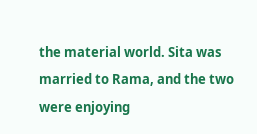the material world. Sita was married to Rama, and the two were enjoying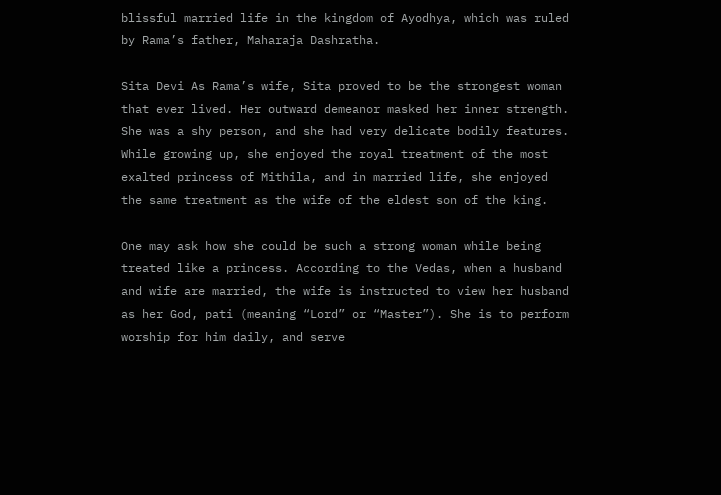blissful married life in the kingdom of Ayodhya, which was ruled by Rama’s father, Maharaja Dashratha.

Sita Devi As Rama’s wife, Sita proved to be the strongest woman that ever lived. Her outward demeanor masked her inner strength.  She was a shy person, and she had very delicate bodily features. While growing up, she enjoyed the royal treatment of the most exalted princess of Mithila, and in married life, she enjoyed the same treatment as the wife of the eldest son of the king.

One may ask how she could be such a strong woman while being treated like a princess. According to the Vedas, when a husband and wife are married, the wife is instructed to view her husband as her God, pati (meaning “Lord” or “Master”). She is to perform worship for him daily, and serve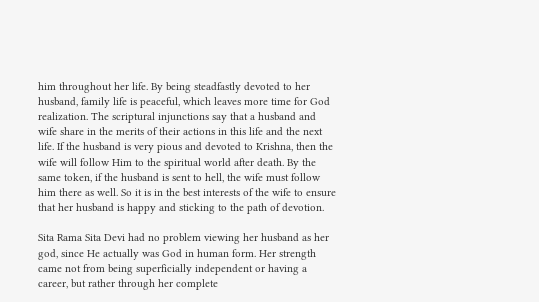him throughout her life. By being steadfastly devoted to her husband, family life is peaceful, which leaves more time for God realization. The scriptural injunctions say that a husband and wife share in the merits of their actions in this life and the next life. If the husband is very pious and devoted to Krishna, then the wife will follow Him to the spiritual world after death. By the same token, if the husband is sent to hell, the wife must follow him there as well. So it is in the best interests of the wife to ensure that her husband is happy and sticking to the path of devotion.

Sita Rama Sita Devi had no problem viewing her husband as her god, since He actually was God in human form. Her strength came not from being superficially independent or having a career, but rather through her complete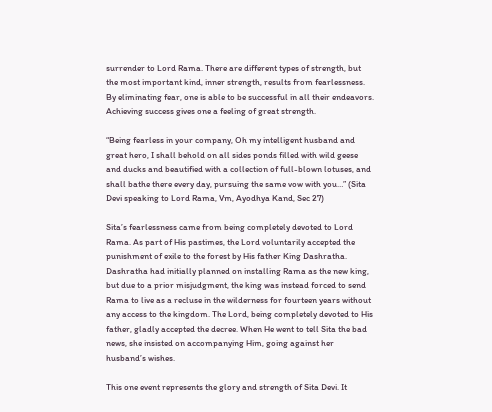surrender to Lord Rama. There are different types of strength, but the most important kind, inner strength, results from fearlessness. By eliminating fear, one is able to be successful in all their endeavors. Achieving success gives one a feeling of great strength.

“Being fearless in your company, Oh my intelligent husband and great hero, I shall behold on all sides ponds filled with wild geese and ducks and beautified with a collection of full-blown lotuses, and shall bathe there every day, pursuing the same vow with you…” (Sita Devi speaking to Lord Rama, Vm, Ayodhya Kand, Sec 27)

Sita’s fearlessness came from being completely devoted to Lord Rama. As part of His pastimes, the Lord voluntarily accepted the punishment of exile to the forest by His father King Dashratha. Dashratha had initially planned on installing Rama as the new king, but due to a prior misjudgment, the king was instead forced to send Rama to live as a recluse in the wilderness for fourteen years without any access to the kingdom. The Lord, being completely devoted to His father, gladly accepted the decree. When He went to tell Sita the bad news, she insisted on accompanying Him, going against her husband’s wishes.

This one event represents the glory and strength of Sita Devi. It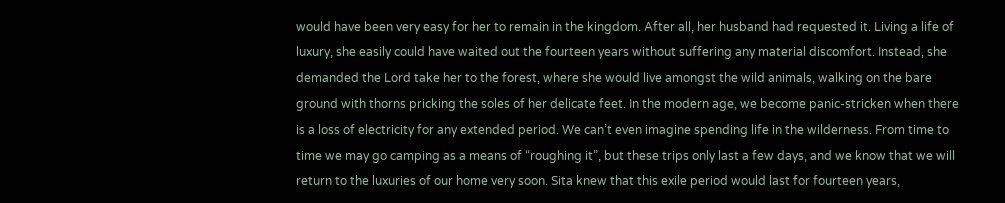would have been very easy for her to remain in the kingdom. After all, her husband had requested it. Living a life of luxury, she easily could have waited out the fourteen years without suffering any material discomfort. Instead, she demanded the Lord take her to the forest, where she would live amongst the wild animals, walking on the bare ground with thorns pricking the soles of her delicate feet. In the modern age, we become panic-stricken when there is a loss of electricity for any extended period. We can’t even imagine spending life in the wilderness. From time to time we may go camping as a means of “roughing it”, but these trips only last a few days, and we know that we will return to the luxuries of our home very soon. Sita knew that this exile period would last for fourteen years,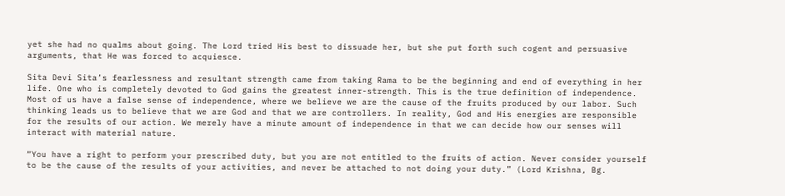yet she had no qualms about going. The Lord tried His best to dissuade her, but she put forth such cogent and persuasive arguments, that He was forced to acquiesce.

Sita Devi Sita’s fearlessness and resultant strength came from taking Rama to be the beginning and end of everything in her life. One who is completely devoted to God gains the greatest inner-strength. This is the true definition of independence. Most of us have a false sense of independence, where we believe we are the cause of the fruits produced by our labor. Such thinking leads us to believe that we are God and that we are controllers. In reality, God and His energies are responsible for the results of our action. We merely have a minute amount of independence in that we can decide how our senses will interact with material nature.

“You have a right to perform your prescribed duty, but you are not entitled to the fruits of action. Never consider yourself to be the cause of the results of your activities, and never be attached to not doing your duty.” (Lord Krishna, Bg.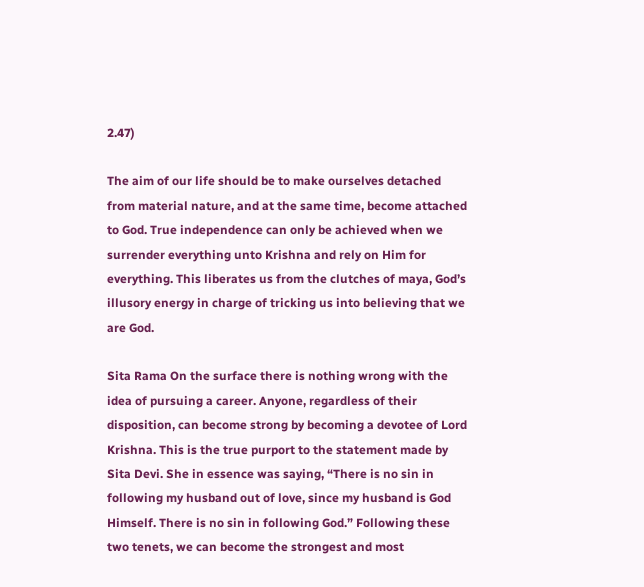2.47)

The aim of our life should be to make ourselves detached from material nature, and at the same time, become attached to God. True independence can only be achieved when we surrender everything unto Krishna and rely on Him for everything. This liberates us from the clutches of maya, God’s illusory energy in charge of tricking us into believing that we are God.

Sita Rama On the surface there is nothing wrong with the idea of pursuing a career. Anyone, regardless of their disposition, can become strong by becoming a devotee of Lord Krishna. This is the true purport to the statement made by Sita Devi. She in essence was saying, “There is no sin in following my husband out of love, since my husband is God Himself. There is no sin in following God.” Following these two tenets, we can become the strongest and most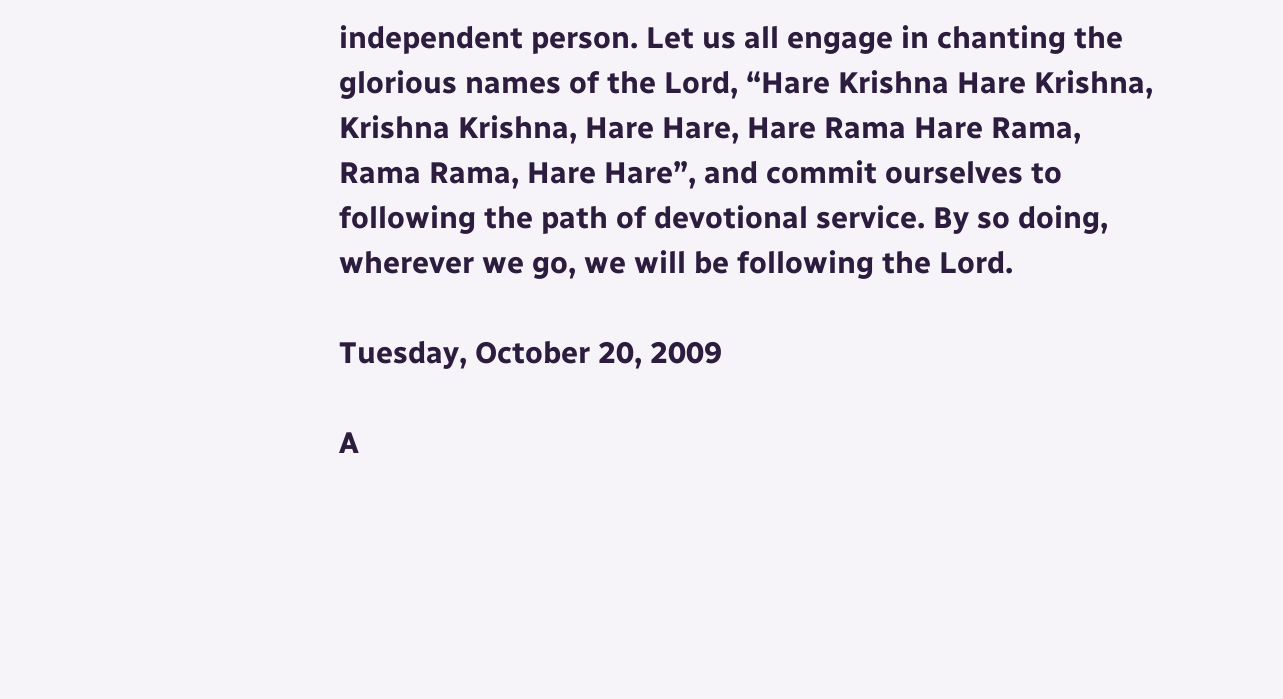independent person. Let us all engage in chanting the glorious names of the Lord, “Hare Krishna Hare Krishna, Krishna Krishna, Hare Hare, Hare Rama Hare Rama, Rama Rama, Hare Hare”, and commit ourselves to following the path of devotional service. By so doing, wherever we go, we will be following the Lord.

Tuesday, October 20, 2009

A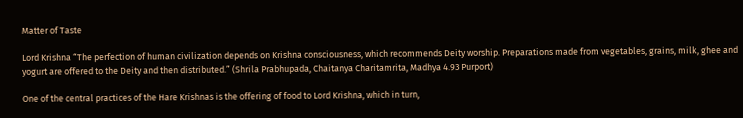Matter of Taste

Lord Krishna “The perfection of human civilization depends on Krishna consciousness, which recommends Deity worship. Preparations made from vegetables, grains, milk, ghee and yogurt are offered to the Deity and then distributed.” (Shrila Prabhupada, Chaitanya Charitamrita, Madhya 4.93 Purport)

One of the central practices of the Hare Krishnas is the offering of food to Lord Krishna, which in turn,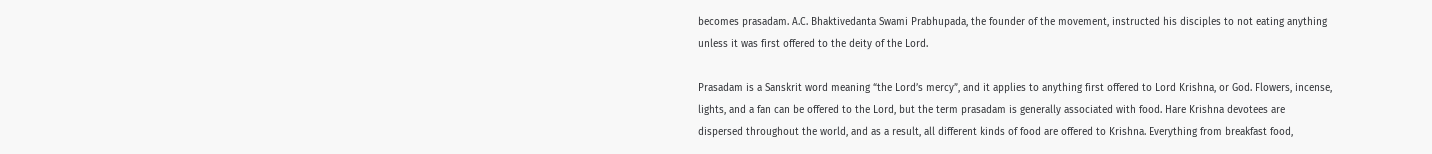becomes prasadam. A.C. Bhaktivedanta Swami Prabhupada, the founder of the movement, instructed his disciples to not eating anything unless it was first offered to the deity of the Lord.

Prasadam is a Sanskrit word meaning “the Lord’s mercy”, and it applies to anything first offered to Lord Krishna, or God. Flowers, incense, lights, and a fan can be offered to the Lord, but the term prasadam is generally associated with food. Hare Krishna devotees are dispersed throughout the world, and as a result, all different kinds of food are offered to Krishna. Everything from breakfast food,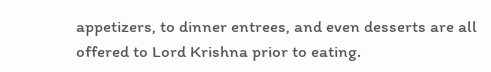appetizers, to dinner entrees, and even desserts are all offered to Lord Krishna prior to eating.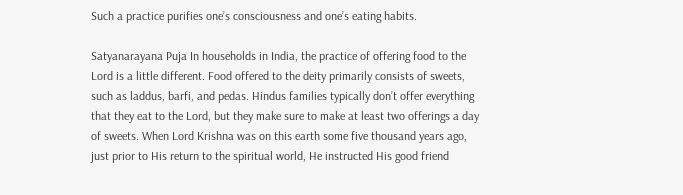Such a practice purifies one’s consciousness and one’s eating habits.

Satyanarayana Puja In households in India, the practice of offering food to the Lord is a little different. Food offered to the deity primarily consists of sweets, such as laddus, barfi, and pedas. Hindus families typically don’t offer everything that they eat to the Lord, but they make sure to make at least two offerings a day of sweets. When Lord Krishna was on this earth some five thousand years ago, just prior to His return to the spiritual world, He instructed His good friend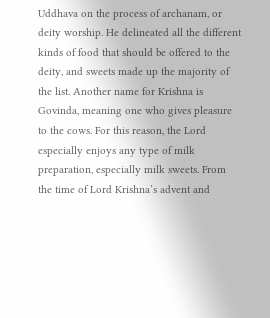Uddhava on the process of archanam, or deity worship. He delineated all the different kinds of food that should be offered to the deity, and sweets made up the majority of the list. Another name for Krishna is Govinda, meaning one who gives pleasure to the cows. For this reason, the Lord especially enjoys any type of milk preparation, especially milk sweets. From the time of Lord Krishna’s advent and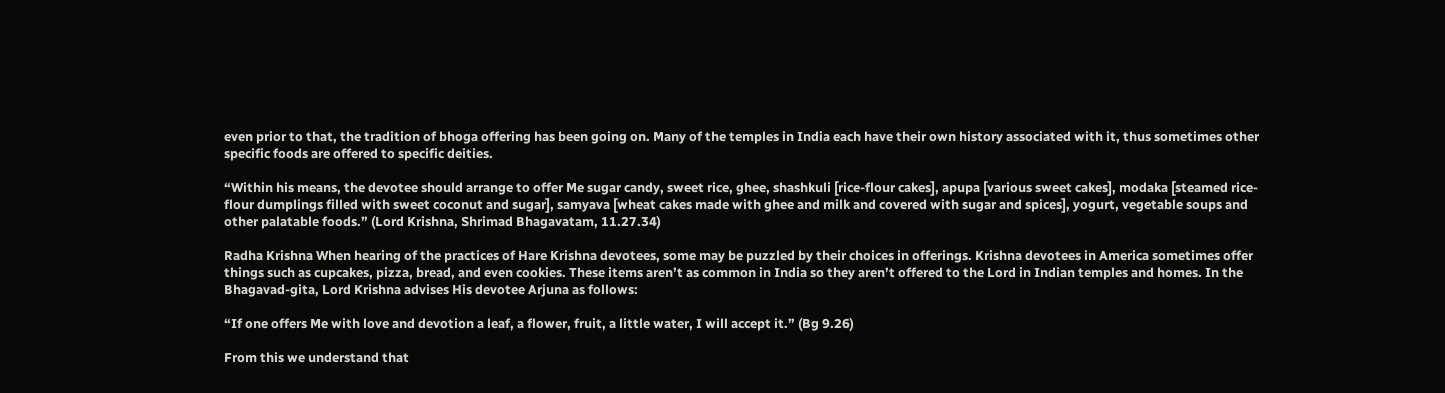even prior to that, the tradition of bhoga offering has been going on. Many of the temples in India each have their own history associated with it, thus sometimes other specific foods are offered to specific deities.

“Within his means, the devotee should arrange to offer Me sugar candy, sweet rice, ghee, shashkuli [rice-flour cakes], apupa [various sweet cakes], modaka [steamed rice-flour dumplings filled with sweet coconut and sugar], samyava [wheat cakes made with ghee and milk and covered with sugar and spices], yogurt, vegetable soups and other palatable foods.” (Lord Krishna, Shrimad Bhagavatam, 11.27.34)

Radha Krishna When hearing of the practices of Hare Krishna devotees, some may be puzzled by their choices in offerings. Krishna devotees in America sometimes offer things such as cupcakes, pizza, bread, and even cookies. These items aren’t as common in India so they aren’t offered to the Lord in Indian temples and homes. In the Bhagavad-gita, Lord Krishna advises His devotee Arjuna as follows:

“If one offers Me with love and devotion a leaf, a flower, fruit, a little water, I will accept it.” (Bg 9.26)

From this we understand that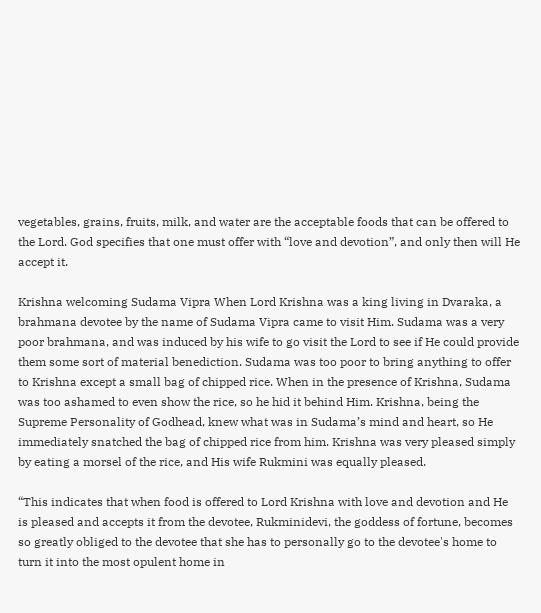vegetables, grains, fruits, milk, and water are the acceptable foods that can be offered to the Lord. God specifies that one must offer with “love and devotion”, and only then will He accept it.

Krishna welcoming Sudama Vipra When Lord Krishna was a king living in Dvaraka, a brahmana devotee by the name of Sudama Vipra came to visit Him. Sudama was a very poor brahmana, and was induced by his wife to go visit the Lord to see if He could provide them some sort of material benediction. Sudama was too poor to bring anything to offer to Krishna except a small bag of chipped rice. When in the presence of Krishna, Sudama was too ashamed to even show the rice, so he hid it behind Him. Krishna, being the Supreme Personality of Godhead, knew what was in Sudama’s mind and heart, so He immediately snatched the bag of chipped rice from him. Krishna was very pleased simply by eating a morsel of the rice, and His wife Rukmini was equally pleased.

“This indicates that when food is offered to Lord Krishna with love and devotion and He is pleased and accepts it from the devotee, Rukminidevi, the goddess of fortune, becomes so greatly obliged to the devotee that she has to personally go to the devotee's home to turn it into the most opulent home in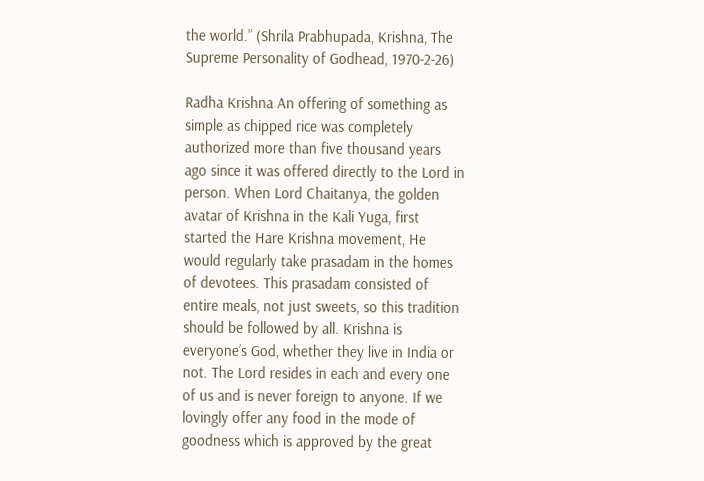the world.” (Shrila Prabhupada, Krishna, The Supreme Personality of Godhead, 1970-2-26)

Radha Krishna An offering of something as simple as chipped rice was completely authorized more than five thousand years ago since it was offered directly to the Lord in person. When Lord Chaitanya, the golden avatar of Krishna in the Kali Yuga, first started the Hare Krishna movement, He would regularly take prasadam in the homes of devotees. This prasadam consisted of entire meals, not just sweets, so this tradition should be followed by all. Krishna is everyone’s God, whether they live in India or not. The Lord resides in each and every one of us and is never foreign to anyone. If we lovingly offer any food in the mode of goodness which is approved by the great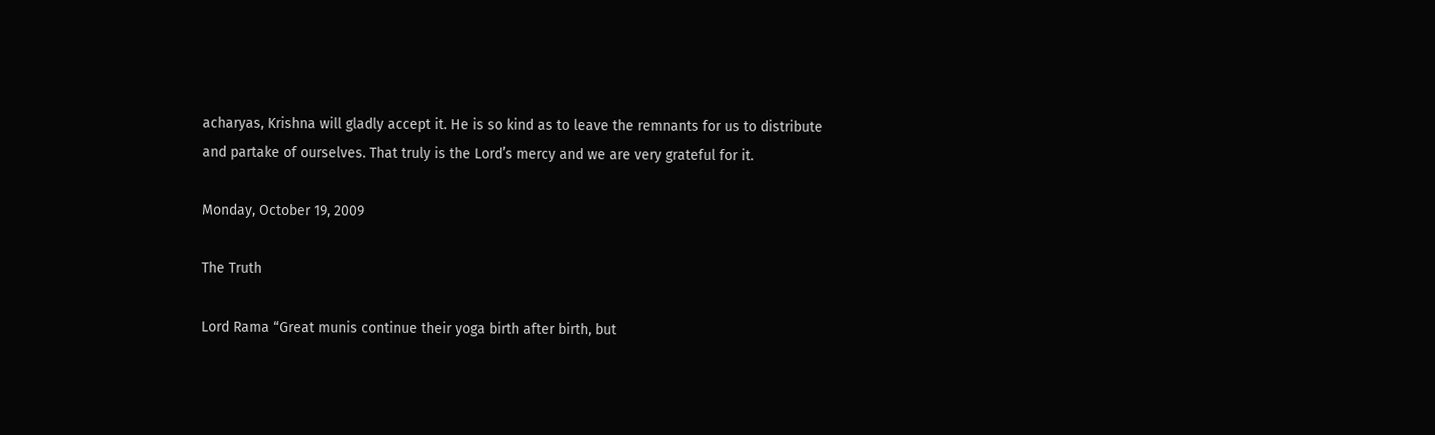acharyas, Krishna will gladly accept it. He is so kind as to leave the remnants for us to distribute and partake of ourselves. That truly is the Lord’s mercy and we are very grateful for it.

Monday, October 19, 2009

The Truth

Lord Rama “Great munis continue their yoga birth after birth, but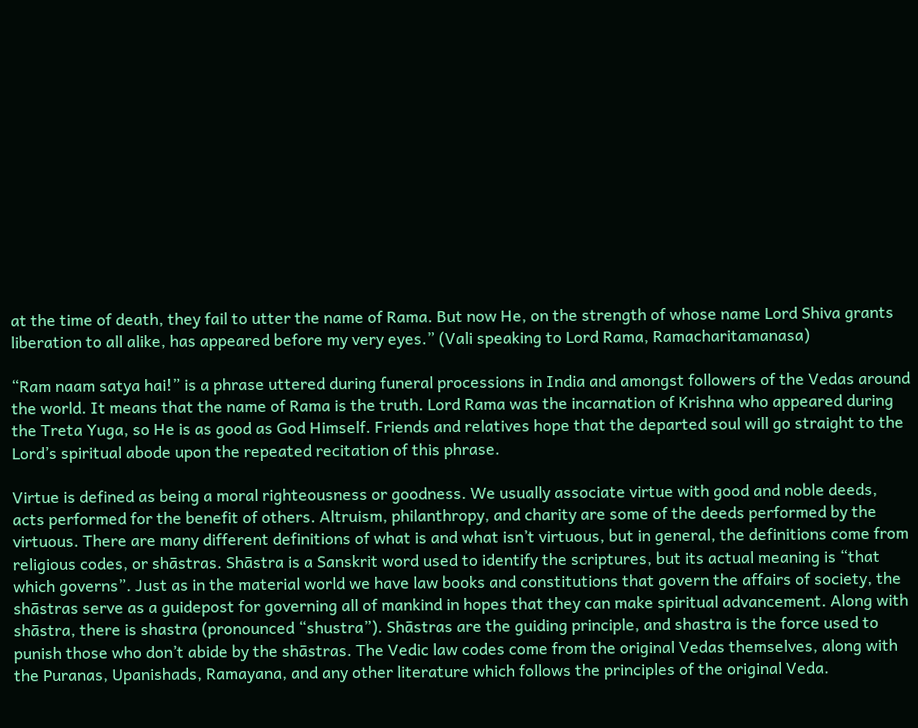at the time of death, they fail to utter the name of Rama. But now He, on the strength of whose name Lord Shiva grants liberation to all alike, has appeared before my very eyes.” (Vali speaking to Lord Rama, Ramacharitamanasa)

“Ram naam satya hai!” is a phrase uttered during funeral processions in India and amongst followers of the Vedas around the world. It means that the name of Rama is the truth. Lord Rama was the incarnation of Krishna who appeared during the Treta Yuga, so He is as good as God Himself. Friends and relatives hope that the departed soul will go straight to the Lord’s spiritual abode upon the repeated recitation of this phrase.

Virtue is defined as being a moral righteousness or goodness. We usually associate virtue with good and noble deeds, acts performed for the benefit of others. Altruism, philanthropy, and charity are some of the deeds performed by the virtuous. There are many different definitions of what is and what isn’t virtuous, but in general, the definitions come from religious codes, or shāstras. Shāstra is a Sanskrit word used to identify the scriptures, but its actual meaning is “that which governs”. Just as in the material world we have law books and constitutions that govern the affairs of society, the shāstras serve as a guidepost for governing all of mankind in hopes that they can make spiritual advancement. Along with shāstra, there is shastra (pronounced “shustra”). Shāstras are the guiding principle, and shastra is the force used to punish those who don’t abide by the shāstras. The Vedic law codes come from the original Vedas themselves, along with the Puranas, Upanishads, Ramayana, and any other literature which follows the principles of the original Veda.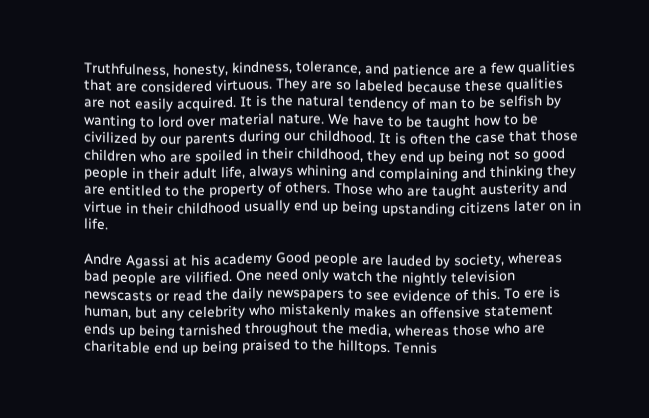Truthfulness, honesty, kindness, tolerance, and patience are a few qualities that are considered virtuous. They are so labeled because these qualities are not easily acquired. It is the natural tendency of man to be selfish by wanting to lord over material nature. We have to be taught how to be civilized by our parents during our childhood. It is often the case that those children who are spoiled in their childhood, they end up being not so good people in their adult life, always whining and complaining and thinking they are entitled to the property of others. Those who are taught austerity and virtue in their childhood usually end up being upstanding citizens later on in life.

Andre Agassi at his academy Good people are lauded by society, whereas bad people are vilified. One need only watch the nightly television newscasts or read the daily newspapers to see evidence of this. To ere is human, but any celebrity who mistakenly makes an offensive statement ends up being tarnished throughout the media, whereas those who are charitable end up being praised to the hilltops. Tennis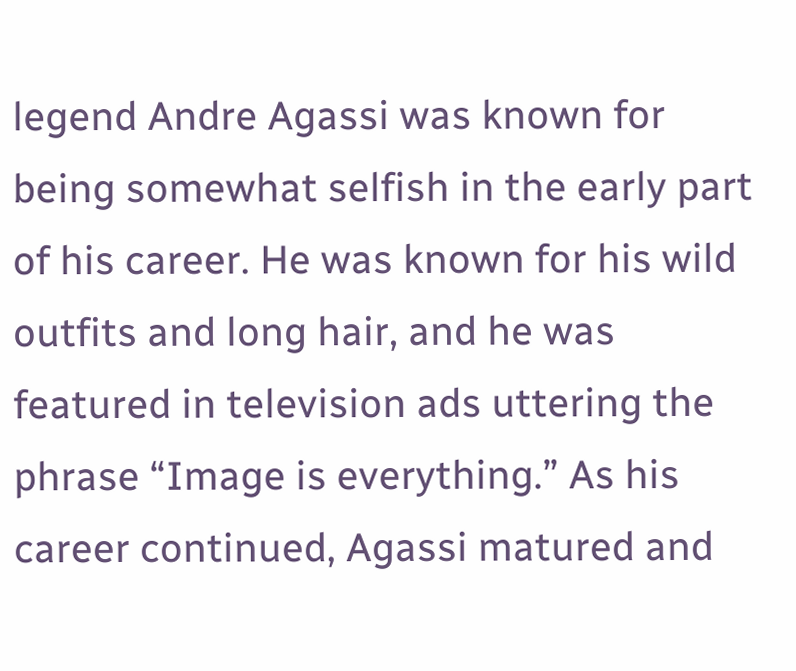legend Andre Agassi was known for being somewhat selfish in the early part of his career. He was known for his wild outfits and long hair, and he was featured in television ads uttering the phrase “Image is everything.” As his career continued, Agassi matured and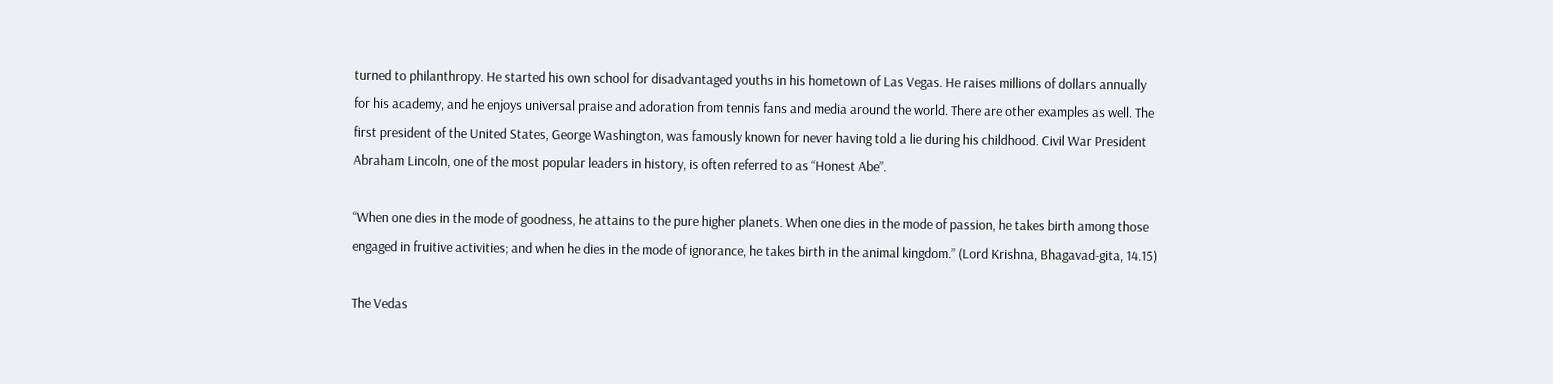turned to philanthropy. He started his own school for disadvantaged youths in his hometown of Las Vegas. He raises millions of dollars annually for his academy, and he enjoys universal praise and adoration from tennis fans and media around the world. There are other examples as well. The first president of the United States, George Washington, was famously known for never having told a lie during his childhood. Civil War President Abraham Lincoln, one of the most popular leaders in history, is often referred to as “Honest Abe”.

“When one dies in the mode of goodness, he attains to the pure higher planets. When one dies in the mode of passion, he takes birth among those engaged in fruitive activities; and when he dies in the mode of ignorance, he takes birth in the animal kingdom.” (Lord Krishna, Bhagavad-gita, 14.15)

The Vedas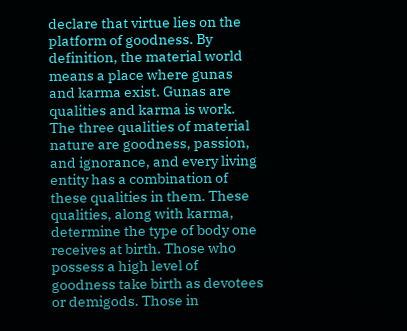declare that virtue lies on the platform of goodness. By definition, the material world means a place where gunas and karma exist. Gunas are qualities and karma is work. The three qualities of material nature are goodness, passion, and ignorance, and every living entity has a combination of these qualities in them. These qualities, along with karma, determine the type of body one receives at birth. Those who possess a high level of goodness take birth as devotees or demigods. Those in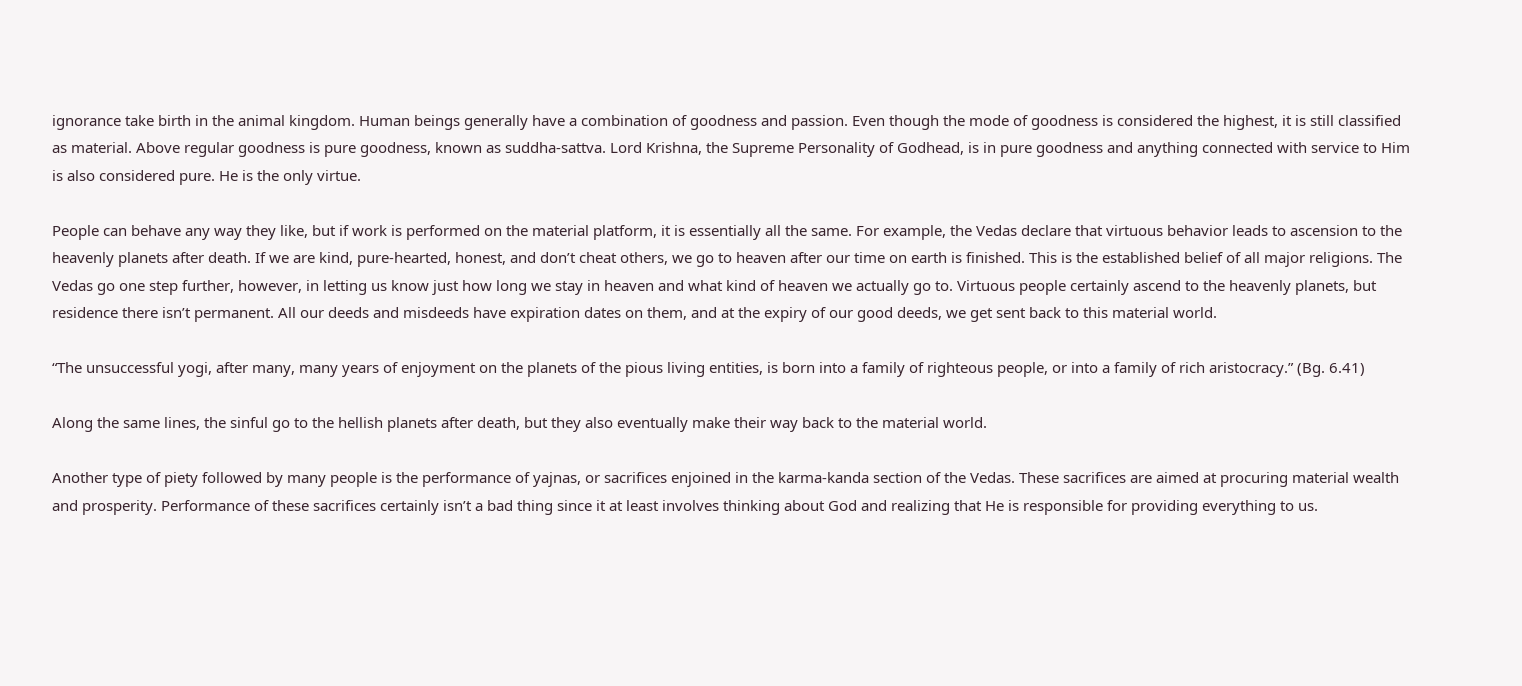ignorance take birth in the animal kingdom. Human beings generally have a combination of goodness and passion. Even though the mode of goodness is considered the highest, it is still classified as material. Above regular goodness is pure goodness, known as suddha-sattva. Lord Krishna, the Supreme Personality of Godhead, is in pure goodness and anything connected with service to Him is also considered pure. He is the only virtue.

People can behave any way they like, but if work is performed on the material platform, it is essentially all the same. For example, the Vedas declare that virtuous behavior leads to ascension to the heavenly planets after death. If we are kind, pure-hearted, honest, and don’t cheat others, we go to heaven after our time on earth is finished. This is the established belief of all major religions. The Vedas go one step further, however, in letting us know just how long we stay in heaven and what kind of heaven we actually go to. Virtuous people certainly ascend to the heavenly planets, but residence there isn’t permanent. All our deeds and misdeeds have expiration dates on them, and at the expiry of our good deeds, we get sent back to this material world.

“The unsuccessful yogi, after many, many years of enjoyment on the planets of the pious living entities, is born into a family of righteous people, or into a family of rich aristocracy.” (Bg. 6.41)

Along the same lines, the sinful go to the hellish planets after death, but they also eventually make their way back to the material world.

Another type of piety followed by many people is the performance of yajnas, or sacrifices enjoined in the karma-kanda section of the Vedas. These sacrifices are aimed at procuring material wealth and prosperity. Performance of these sacrifices certainly isn’t a bad thing since it at least involves thinking about God and realizing that He is responsible for providing everything to us.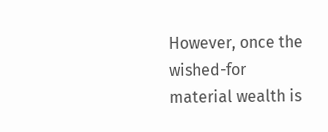However, once the wished-for material wealth is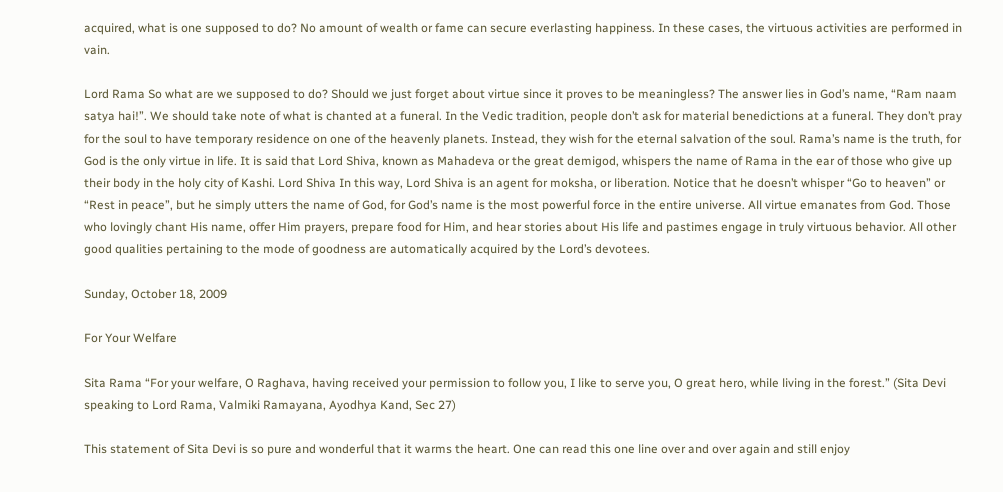acquired, what is one supposed to do? No amount of wealth or fame can secure everlasting happiness. In these cases, the virtuous activities are performed in vain.

Lord Rama So what are we supposed to do? Should we just forget about virtue since it proves to be meaningless? The answer lies in God’s name, “Ram naam satya hai!”. We should take note of what is chanted at a funeral. In the Vedic tradition, people don’t ask for material benedictions at a funeral. They don’t pray for the soul to have temporary residence on one of the heavenly planets. Instead, they wish for the eternal salvation of the soul. Rama’s name is the truth, for God is the only virtue in life. It is said that Lord Shiva, known as Mahadeva or the great demigod, whispers the name of Rama in the ear of those who give up their body in the holy city of Kashi. Lord Shiva In this way, Lord Shiva is an agent for moksha, or liberation. Notice that he doesn’t whisper “Go to heaven” or “Rest in peace”, but he simply utters the name of God, for God’s name is the most powerful force in the entire universe. All virtue emanates from God. Those who lovingly chant His name, offer Him prayers, prepare food for Him, and hear stories about His life and pastimes engage in truly virtuous behavior. All other good qualities pertaining to the mode of goodness are automatically acquired by the Lord’s devotees.

Sunday, October 18, 2009

For Your Welfare

Sita Rama “For your welfare, O Raghava, having received your permission to follow you, I like to serve you, O great hero, while living in the forest.” (Sita Devi speaking to Lord Rama, Valmiki Ramayana, Ayodhya Kand, Sec 27)

This statement of Sita Devi is so pure and wonderful that it warms the heart. One can read this one line over and over again and still enjoy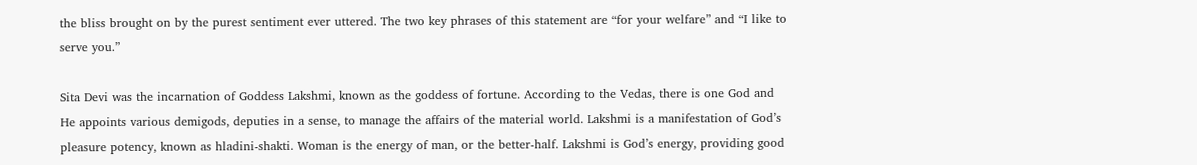the bliss brought on by the purest sentiment ever uttered. The two key phrases of this statement are “for your welfare” and “I like to serve you.”

Sita Devi was the incarnation of Goddess Lakshmi, known as the goddess of fortune. According to the Vedas, there is one God and He appoints various demigods, deputies in a sense, to manage the affairs of the material world. Lakshmi is a manifestation of God’s pleasure potency, known as hladini-shakti. Woman is the energy of man, or the better-half. Lakshmi is God’s energy, providing good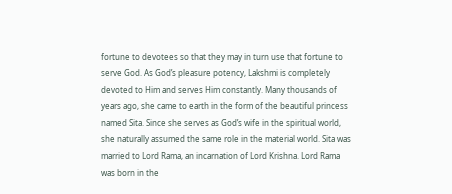fortune to devotees so that they may in turn use that fortune to serve God. As God’s pleasure potency, Lakshmi is completely devoted to Him and serves Him constantly. Many thousands of years ago, she came to earth in the form of the beautiful princess named Sita. Since she serves as God’s wife in the spiritual world, she naturally assumed the same role in the material world. Sita was married to Lord Rama, an incarnation of Lord Krishna. Lord Rama was born in the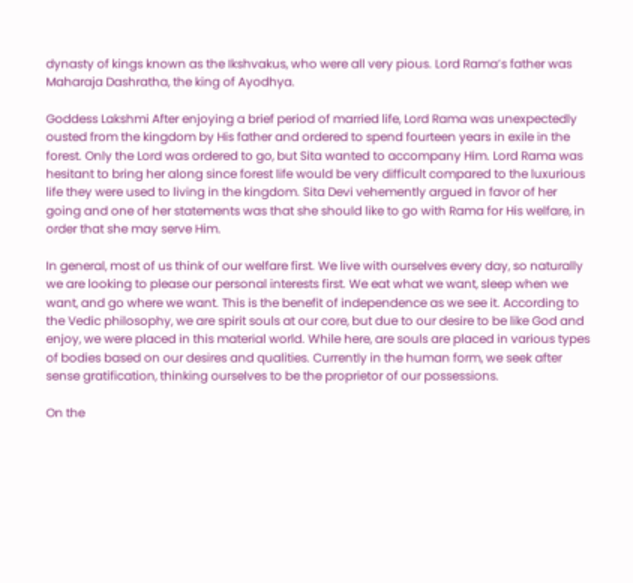dynasty of kings known as the Ikshvakus, who were all very pious. Lord Rama’s father was Maharaja Dashratha, the king of Ayodhya.

Goddess Lakshmi After enjoying a brief period of married life, Lord Rama was unexpectedly ousted from the kingdom by His father and ordered to spend fourteen years in exile in the forest. Only the Lord was ordered to go, but Sita wanted to accompany Him. Lord Rama was hesitant to bring her along since forest life would be very difficult compared to the luxurious life they were used to living in the kingdom. Sita Devi vehemently argued in favor of her going and one of her statements was that she should like to go with Rama for His welfare, in order that she may serve Him.

In general, most of us think of our welfare first. We live with ourselves every day, so naturally we are looking to please our personal interests first. We eat what we want, sleep when we want, and go where we want. This is the benefit of independence as we see it. According to the Vedic philosophy, we are spirit souls at our core, but due to our desire to be like God and enjoy, we were placed in this material world. While here, are souls are placed in various types of bodies based on our desires and qualities. Currently in the human form, we seek after sense gratification, thinking ourselves to be the proprietor of our possessions.

On the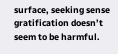surface, seeking sense gratification doesn’t seem to be harmful.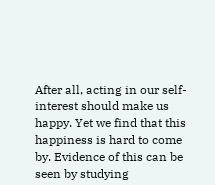After all, acting in our self-interest should make us happy. Yet we find that this happiness is hard to come by. Evidence of this can be seen by studying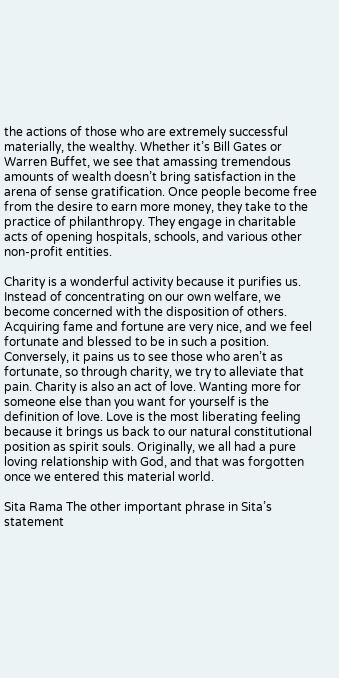the actions of those who are extremely successful materially, the wealthy. Whether it’s Bill Gates or Warren Buffet, we see that amassing tremendous amounts of wealth doesn’t bring satisfaction in the arena of sense gratification. Once people become free from the desire to earn more money, they take to the practice of philanthropy. They engage in charitable acts of opening hospitals, schools, and various other non-profit entities.

Charity is a wonderful activity because it purifies us. Instead of concentrating on our own welfare, we become concerned with the disposition of others. Acquiring fame and fortune are very nice, and we feel fortunate and blessed to be in such a position. Conversely, it pains us to see those who aren’t as fortunate, so through charity, we try to alleviate that pain. Charity is also an act of love. Wanting more for someone else than you want for yourself is the definition of love. Love is the most liberating feeling because it brings us back to our natural constitutional position as spirit souls. Originally, we all had a pure loving relationship with God, and that was forgotten once we entered this material world.

Sita Rama The other important phrase in Sita’s statement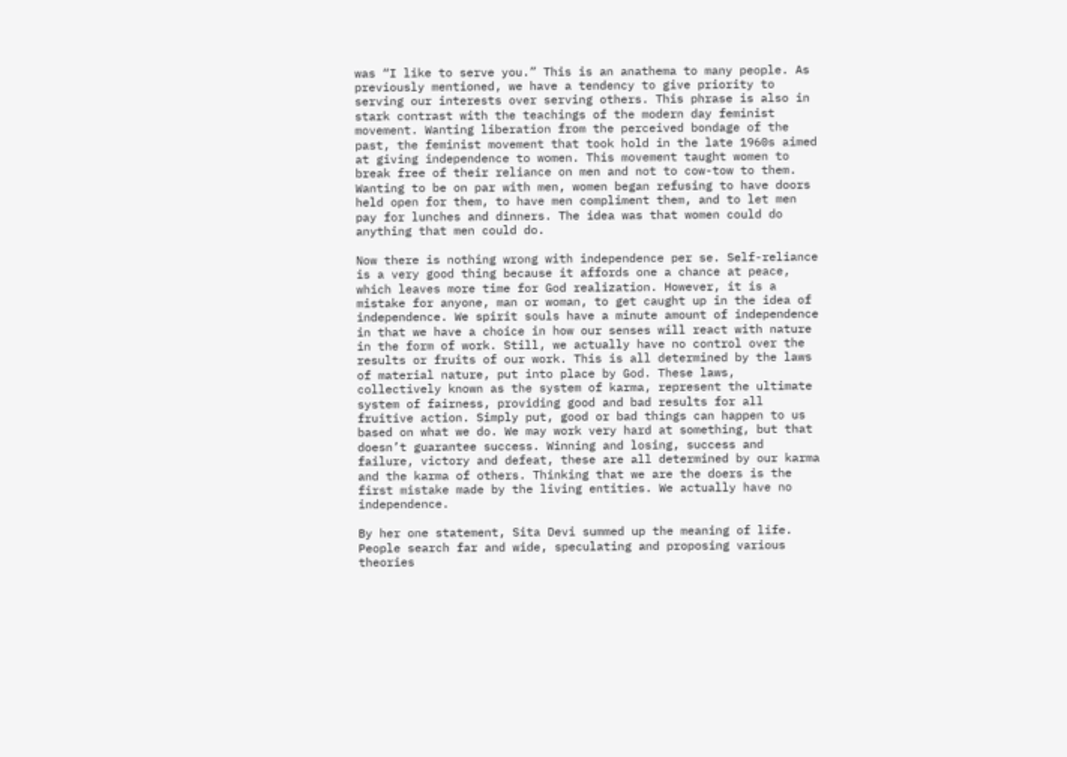was “I like to serve you.” This is an anathema to many people. As previously mentioned, we have a tendency to give priority to serving our interests over serving others. This phrase is also in stark contrast with the teachings of the modern day feminist movement. Wanting liberation from the perceived bondage of the past, the feminist movement that took hold in the late 1960s aimed at giving independence to women. This movement taught women to break free of their reliance on men and not to cow-tow to them. Wanting to be on par with men, women began refusing to have doors held open for them, to have men compliment them, and to let men pay for lunches and dinners. The idea was that women could do anything that men could do.

Now there is nothing wrong with independence per se. Self-reliance is a very good thing because it affords one a chance at peace, which leaves more time for God realization. However, it is a mistake for anyone, man or woman, to get caught up in the idea of independence. We spirit souls have a minute amount of independence in that we have a choice in how our senses will react with nature in the form of work. Still, we actually have no control over the results or fruits of our work. This is all determined by the laws of material nature, put into place by God. These laws, collectively known as the system of karma, represent the ultimate system of fairness, providing good and bad results for all fruitive action. Simply put, good or bad things can happen to us based on what we do. We may work very hard at something, but that doesn’t guarantee success. Winning and losing, success and failure, victory and defeat, these are all determined by our karma and the karma of others. Thinking that we are the doers is the first mistake made by the living entities. We actually have no independence.

By her one statement, Sita Devi summed up the meaning of life. People search far and wide, speculating and proposing various theories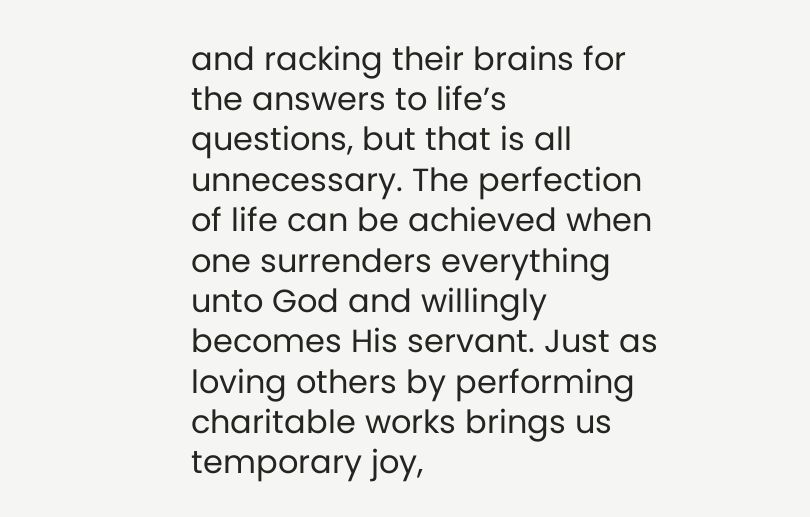and racking their brains for the answers to life’s questions, but that is all unnecessary. The perfection of life can be achieved when one surrenders everything unto God and willingly becomes His servant. Just as loving others by performing charitable works brings us temporary joy,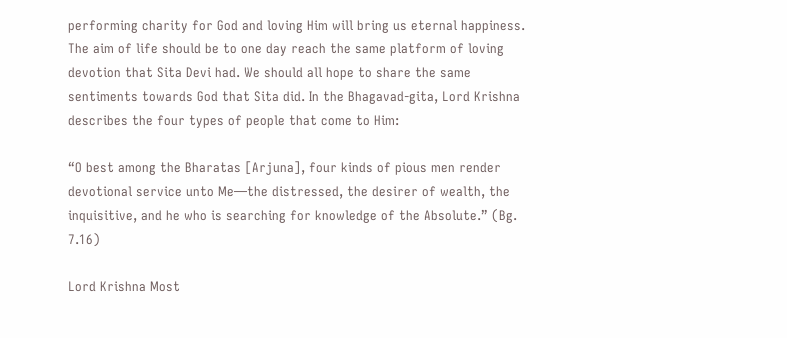performing charity for God and loving Him will bring us eternal happiness. The aim of life should be to one day reach the same platform of loving devotion that Sita Devi had. We should all hope to share the same sentiments towards God that Sita did. In the Bhagavad-gita, Lord Krishna describes the four types of people that come to Him:

“O best among the Bharatas [Arjuna], four kinds of pious men render devotional service unto Me—the distressed, the desirer of wealth, the inquisitive, and he who is searching for knowledge of the Absolute.” (Bg. 7.16)

Lord Krishna Most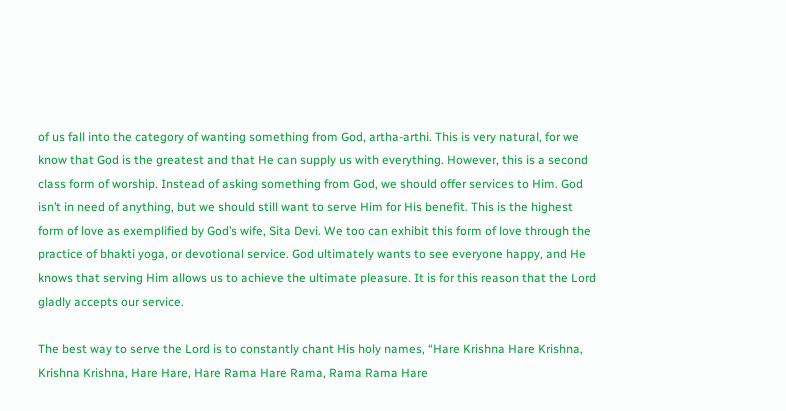of us fall into the category of wanting something from God, artha-arthi. This is very natural, for we know that God is the greatest and that He can supply us with everything. However, this is a second class form of worship. Instead of asking something from God, we should offer services to Him. God isn’t in need of anything, but we should still want to serve Him for His benefit. This is the highest form of love as exemplified by God’s wife, Sita Devi. We too can exhibit this form of love through the practice of bhakti yoga, or devotional service. God ultimately wants to see everyone happy, and He knows that serving Him allows us to achieve the ultimate pleasure. It is for this reason that the Lord gladly accepts our service.

The best way to serve the Lord is to constantly chant His holy names, “Hare Krishna Hare Krishna, Krishna Krishna, Hare Hare, Hare Rama Hare Rama, Rama Rama Hare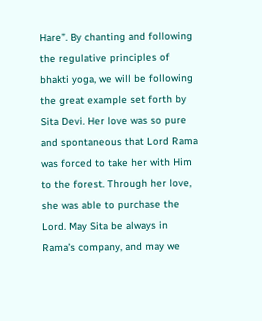Hare”. By chanting and following the regulative principles of bhakti yoga, we will be following the great example set forth by Sita Devi. Her love was so pure and spontaneous that Lord Rama was forced to take her with Him to the forest. Through her love, she was able to purchase the Lord. May Sita be always in Rama’s company, and may we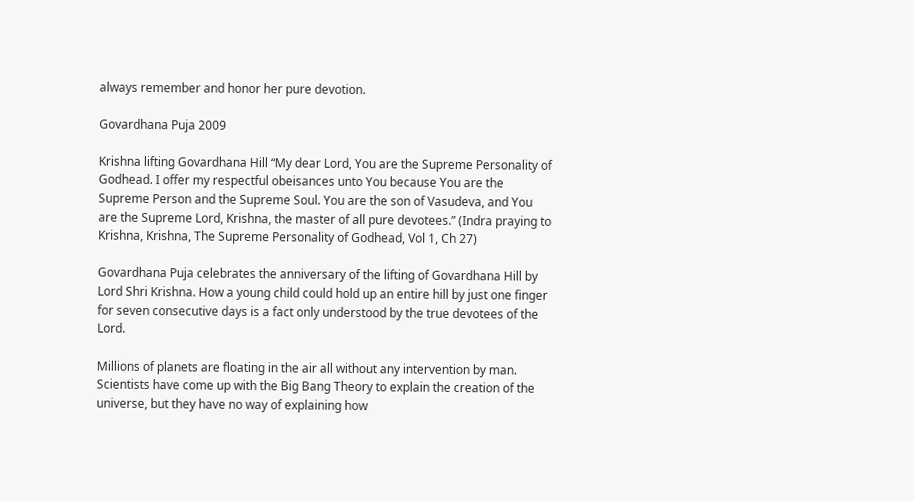always remember and honor her pure devotion.

Govardhana Puja 2009

Krishna lifting Govardhana Hill “My dear Lord, You are the Supreme Personality of Godhead. I offer my respectful obeisances unto You because You are the Supreme Person and the Supreme Soul. You are the son of Vasudeva, and You are the Supreme Lord, Krishna, the master of all pure devotees.” (Indra praying to Krishna, Krishna, The Supreme Personality of Godhead, Vol 1, Ch 27)

Govardhana Puja celebrates the anniversary of the lifting of Govardhana Hill by Lord Shri Krishna. How a young child could hold up an entire hill by just one finger for seven consecutive days is a fact only understood by the true devotees of the Lord.

Millions of planets are floating in the air all without any intervention by man. Scientists have come up with the Big Bang Theory to explain the creation of the universe, but they have no way of explaining how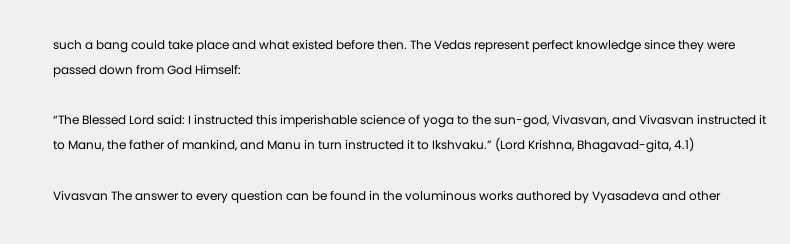such a bang could take place and what existed before then. The Vedas represent perfect knowledge since they were passed down from God Himself:

“The Blessed Lord said: I instructed this imperishable science of yoga to the sun-god, Vivasvan, and Vivasvan instructed it to Manu, the father of mankind, and Manu in turn instructed it to Ikshvaku.” (Lord Krishna, Bhagavad-gita, 4.1)

Vivasvan The answer to every question can be found in the voluminous works authored by Vyasadeva and other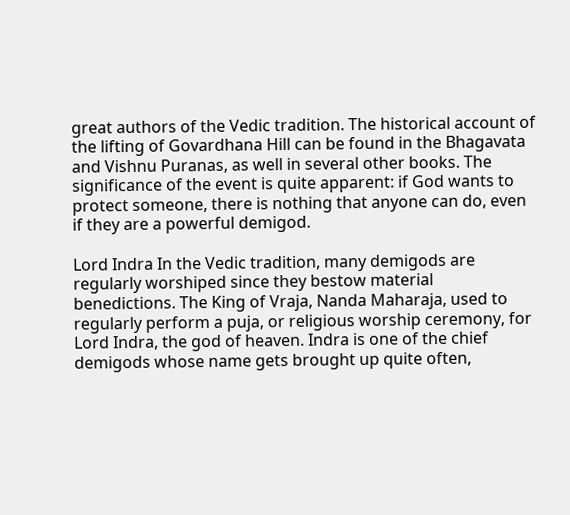great authors of the Vedic tradition. The historical account of the lifting of Govardhana Hill can be found in the Bhagavata and Vishnu Puranas, as well in several other books. The significance of the event is quite apparent: if God wants to protect someone, there is nothing that anyone can do, even if they are a powerful demigod.

Lord Indra In the Vedic tradition, many demigods are regularly worshiped since they bestow material benedictions. The King of Vraja, Nanda Maharaja, used to regularly perform a puja, or religious worship ceremony, for Lord Indra, the god of heaven. Indra is one of the chief demigods whose name gets brought up quite often,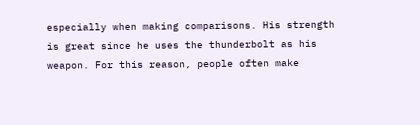especially when making comparisons. His strength is great since he uses the thunderbolt as his weapon. For this reason, people often make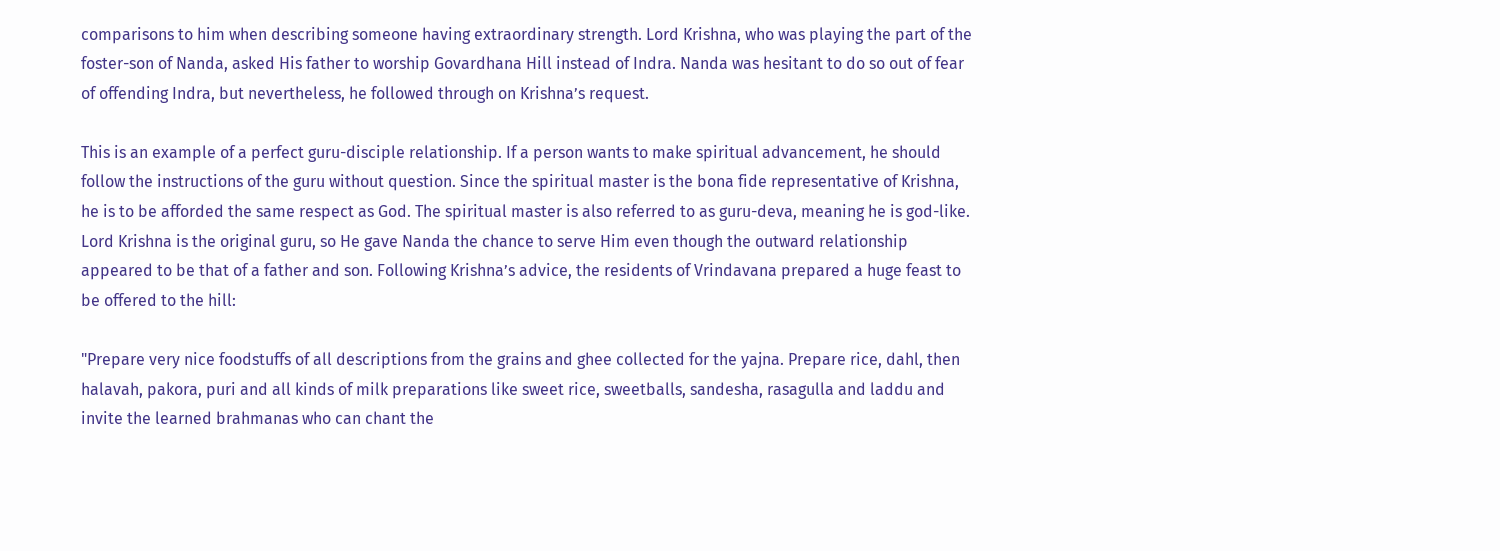comparisons to him when describing someone having extraordinary strength. Lord Krishna, who was playing the part of the foster-son of Nanda, asked His father to worship Govardhana Hill instead of Indra. Nanda was hesitant to do so out of fear of offending Indra, but nevertheless, he followed through on Krishna’s request.

This is an example of a perfect guru-disciple relationship. If a person wants to make spiritual advancement, he should follow the instructions of the guru without question. Since the spiritual master is the bona fide representative of Krishna, he is to be afforded the same respect as God. The spiritual master is also referred to as guru-deva, meaning he is god-like. Lord Krishna is the original guru, so He gave Nanda the chance to serve Him even though the outward relationship appeared to be that of a father and son. Following Krishna’s advice, the residents of Vrindavana prepared a huge feast to be offered to the hill:

"Prepare very nice foodstuffs of all descriptions from the grains and ghee collected for the yajna. Prepare rice, dahl, then halavah, pakora, puri and all kinds of milk preparations like sweet rice, sweetballs, sandesha, rasagulla and laddu and invite the learned brahmanas who can chant the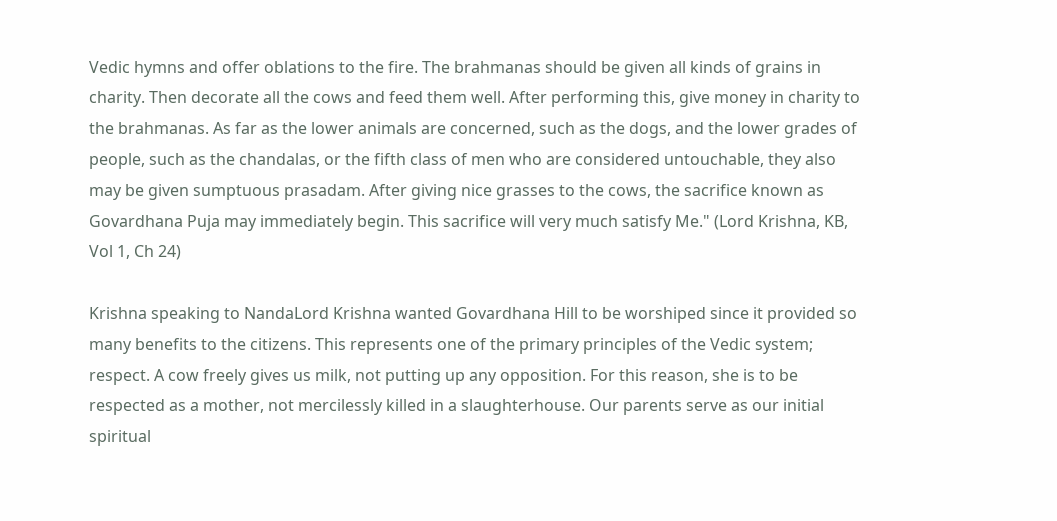Vedic hymns and offer oblations to the fire. The brahmanas should be given all kinds of grains in charity. Then decorate all the cows and feed them well. After performing this, give money in charity to the brahmanas. As far as the lower animals are concerned, such as the dogs, and the lower grades of people, such as the chandalas, or the fifth class of men who are considered untouchable, they also may be given sumptuous prasadam. After giving nice grasses to the cows, the sacrifice known as Govardhana Puja may immediately begin. This sacrifice will very much satisfy Me." (Lord Krishna, KB, Vol 1, Ch 24)

Krishna speaking to NandaLord Krishna wanted Govardhana Hill to be worshiped since it provided so many benefits to the citizens. This represents one of the primary principles of the Vedic system; respect. A cow freely gives us milk, not putting up any opposition. For this reason, she is to be respected as a mother, not mercilessly killed in a slaughterhouse. Our parents serve as our initial spiritual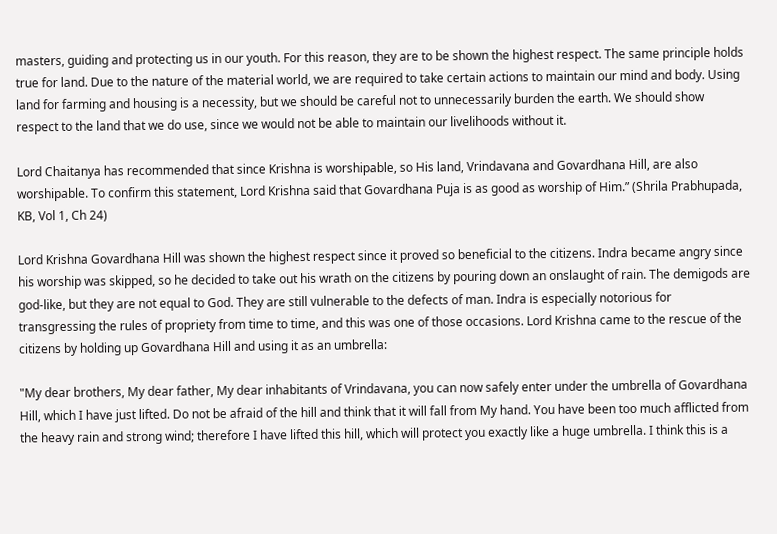masters, guiding and protecting us in our youth. For this reason, they are to be shown the highest respect. The same principle holds true for land. Due to the nature of the material world, we are required to take certain actions to maintain our mind and body. Using land for farming and housing is a necessity, but we should be careful not to unnecessarily burden the earth. We should show respect to the land that we do use, since we would not be able to maintain our livelihoods without it.

Lord Chaitanya has recommended that since Krishna is worshipable, so His land, Vrindavana and Govardhana Hill, are also worshipable. To confirm this statement, Lord Krishna said that Govardhana Puja is as good as worship of Him.” (Shrila Prabhupada, KB, Vol 1, Ch 24)

Lord Krishna Govardhana Hill was shown the highest respect since it proved so beneficial to the citizens. Indra became angry since his worship was skipped, so he decided to take out his wrath on the citizens by pouring down an onslaught of rain. The demigods are god-like, but they are not equal to God. They are still vulnerable to the defects of man. Indra is especially notorious for transgressing the rules of propriety from time to time, and this was one of those occasions. Lord Krishna came to the rescue of the citizens by holding up Govardhana Hill and using it as an umbrella:

"My dear brothers, My dear father, My dear inhabitants of Vrindavana, you can now safely enter under the umbrella of Govardhana Hill, which I have just lifted. Do not be afraid of the hill and think that it will fall from My hand. You have been too much afflicted from the heavy rain and strong wind; therefore I have lifted this hill, which will protect you exactly like a huge umbrella. I think this is a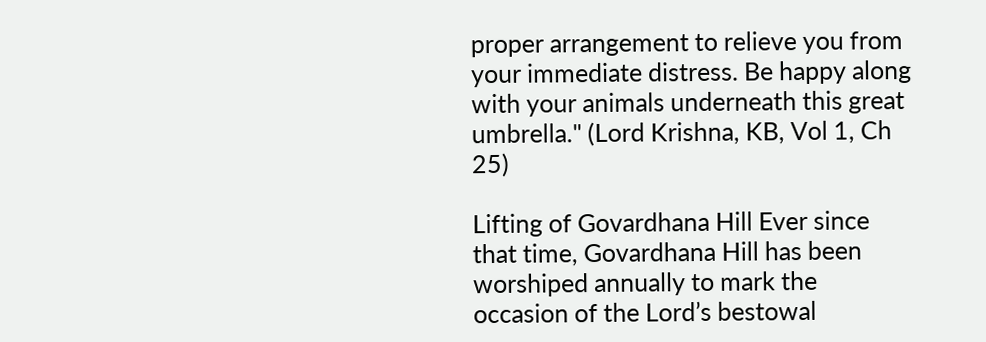proper arrangement to relieve you from your immediate distress. Be happy along with your animals underneath this great umbrella." (Lord Krishna, KB, Vol 1, Ch 25)

Lifting of Govardhana Hill Ever since that time, Govardhana Hill has been worshiped annually to mark the occasion of the Lord’s bestowal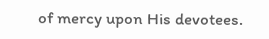of mercy upon His devotees.